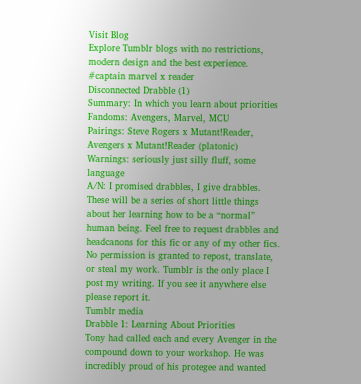Visit Blog
Explore Tumblr blogs with no restrictions, modern design and the best experience.
#captain marvel x reader
Disconnected Drabble (1)
Summary: In which you learn about priorities
Fandoms: Avengers, Marvel, MCU
Pairings: Steve Rogers x Mutant!Reader, Avengers x Mutant!Reader (platonic)
Warnings: seriously just silly fluff, some language
A/N: I promised drabbles, I give drabbles. These will be a series of short little things about her learning how to be a “normal” human being. Feel free to request drabbles and headcanons for this fic or any of my other fics.
No permission is granted to repost, translate, or steal my work. Tumblr is the only place I post my writing. If you see it anywhere else please report it.
Tumblr media
Drabble 1: Learning About Priorities
Tony had called each and every Avenger in the compound down to your workshop. He was incredibly proud of his protegee and wanted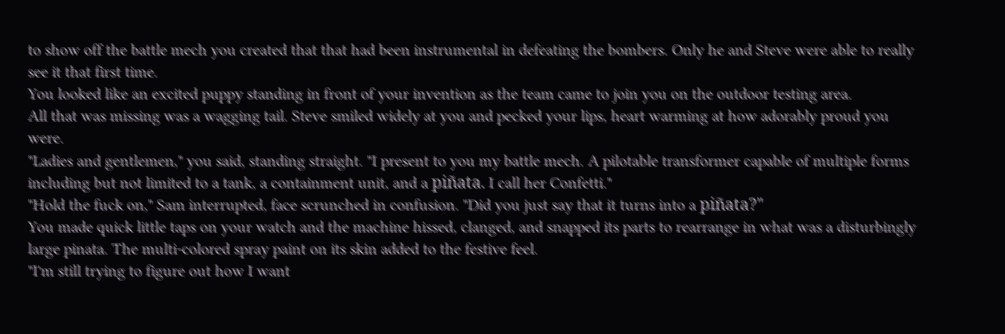to show off the battle mech you created that that had been instrumental in defeating the bombers. Only he and Steve were able to really see it that first time.
You looked like an excited puppy standing in front of your invention as the team came to join you on the outdoor testing area.
All that was missing was a wagging tail. Steve smiled widely at you and pecked your lips, heart warming at how adorably proud you were.
"Ladies and gentlemen," you said, standing straight. "I present to you my battle mech. A pilotable transformer capable of multiple forms including but not limited to a tank, a containment unit, and a piñata. I call her Confetti."
"Hold the fuck on," Sam interrupted, face scrunched in confusion. "Did you just say that it turns into a piñata?"
You made quick little taps on your watch and the machine hissed, clanged, and snapped its parts to rearrange in what was a disturbingly large pinata. The multi-colored spray paint on its skin added to the festive feel.
"I'm still trying to figure out how I want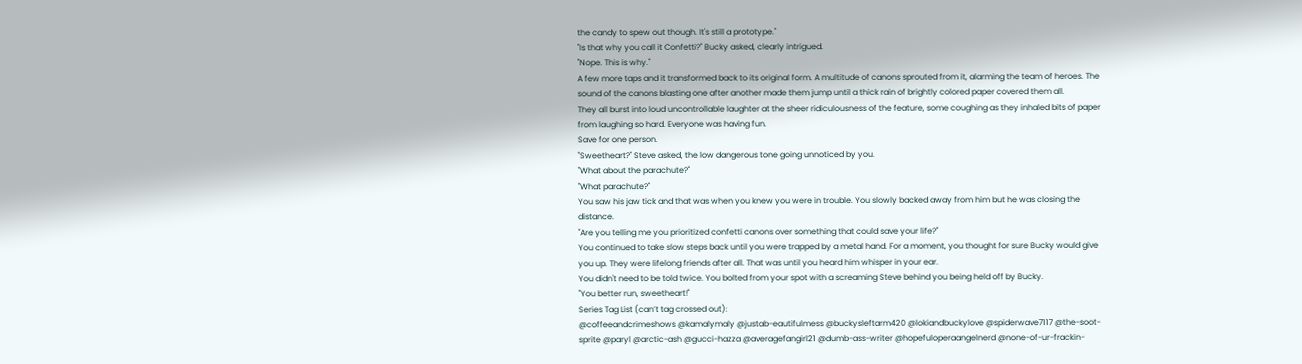the candy to spew out though. It's still a prototype."
"Is that why you call it Confetti?" Bucky asked, clearly intrigued.
"Nope. This is why."
A few more taps and it transformed back to its original form. A multitude of canons sprouted from it, alarming the team of heroes. The sound of the canons blasting one after another made them jump until a thick rain of brightly colored paper covered them all.
They all burst into loud uncontrollable laughter at the sheer ridiculousness of the feature, some coughing as they inhaled bits of paper from laughing so hard. Everyone was having fun.
Save for one person.
"Sweetheart?" Steve asked, the low dangerous tone going unnoticed by you.
"What about the parachute?"
"What parachute?"
You saw his jaw tick and that was when you knew you were in trouble. You slowly backed away from him but he was closing the distance.
"Are you telling me you prioritized confetti canons over something that could save your life?"
You continued to take slow steps back until you were trapped by a metal hand. For a moment, you thought for sure Bucky would give you up. They were lifelong friends after all. That was until you heard him whisper in your ear.
You didn't need to be told twice. You bolted from your spot with a screaming Steve behind you being held off by Bucky.
"You better run, sweetheart!"
Series Tag List (can’t tag crossed out):
@coffeeandcrimeshows @kamalymaly @justab-eautifulmess @buckysleftarm420 @lokiandbuckylove @spiderwave7117 @the-soot-sprite @paryl @arctic-ash @gucci-hazza @averagefangirl21 @dumb-ass-writer @hopefuloperaangelnerd @none-of-ur-frackin-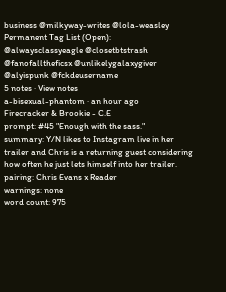business @milkyway-writes @lola-weasley
Permanent Tag List (Open):
@alwaysclassyeagle @closetbtstrash @fanofalltheficsx @unlikelygalaxygiver @alyispunk @fckdeusername
5 notes · View notes
a-bisexual-phantom · an hour ago
Firecracker & Brookie - C.E
prompt: #45 "Enough with the sass."
summary: Y/N likes to Instagram live in her trailer and Chris is a returning guest considering how often he just lets himself into her trailer.
pairing: Chris Evans x Reader
warnings: none
word count: 975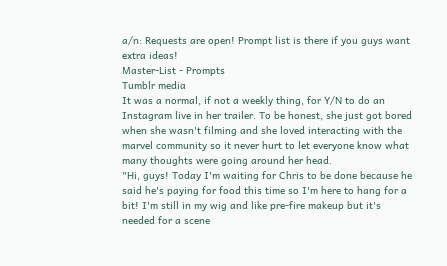a/n: Requests are open! Prompt list is there if you guys want extra ideas!
Master-List - Prompts
Tumblr media
It was a normal, if not a weekly thing, for Y/N to do an Instagram live in her trailer. To be honest, she just got bored when she wasn't filming and she loved interacting with the marvel community so it never hurt to let everyone know what many thoughts were going around her head.
"Hi, guys! Today I'm waiting for Chris to be done because he said he's paying for food this time so I'm here to hang for a bit! I'm still in my wig and like pre-fire makeup but it's needed for a scene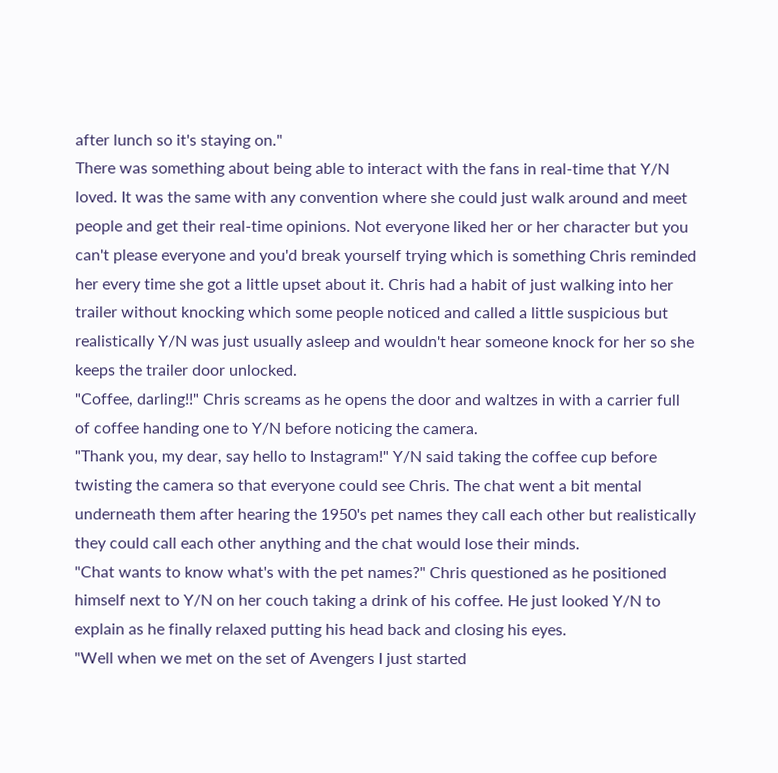after lunch so it's staying on."
There was something about being able to interact with the fans in real-time that Y/N loved. It was the same with any convention where she could just walk around and meet people and get their real-time opinions. Not everyone liked her or her character but you can't please everyone and you'd break yourself trying which is something Chris reminded her every time she got a little upset about it. Chris had a habit of just walking into her trailer without knocking which some people noticed and called a little suspicious but realistically Y/N was just usually asleep and wouldn't hear someone knock for her so she keeps the trailer door unlocked.
"Coffee, darling!!" Chris screams as he opens the door and waltzes in with a carrier full of coffee handing one to Y/N before noticing the camera.
"Thank you, my dear, say hello to Instagram!" Y/N said taking the coffee cup before twisting the camera so that everyone could see Chris. The chat went a bit mental underneath them after hearing the 1950's pet names they call each other but realistically they could call each other anything and the chat would lose their minds.
"Chat wants to know what's with the pet names?" Chris questioned as he positioned himself next to Y/N on her couch taking a drink of his coffee. He just looked Y/N to explain as he finally relaxed putting his head back and closing his eyes.
"Well when we met on the set of Avengers I just started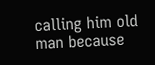calling him old man because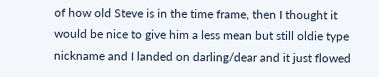of how old Steve is in the time frame, then I thought it would be nice to give him a less mean but still oldie type nickname and I landed on darling/dear and it just flowed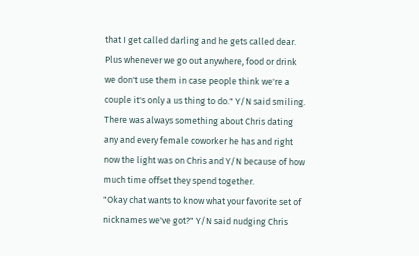that I get called darling and he gets called dear. Plus whenever we go out anywhere, food or drink we don't use them in case people think we're a couple it's only a us thing to do." Y/N said smiling. There was always something about Chris dating any and every female coworker he has and right now the light was on Chris and Y/N because of how much time offset they spend together.
"Okay chat wants to know what your favorite set of nicknames we've got?" Y/N said nudging Chris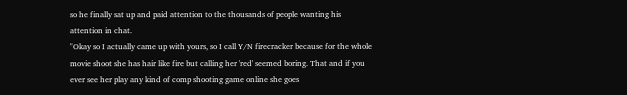so he finally sat up and paid attention to the thousands of people wanting his attention in chat.
"Okay so I actually came up with yours, so I call Y/N firecracker because for the whole movie shoot she has hair like fire but calling her 'red' seemed boring. That and if you ever see her play any kind of comp shooting game online she goes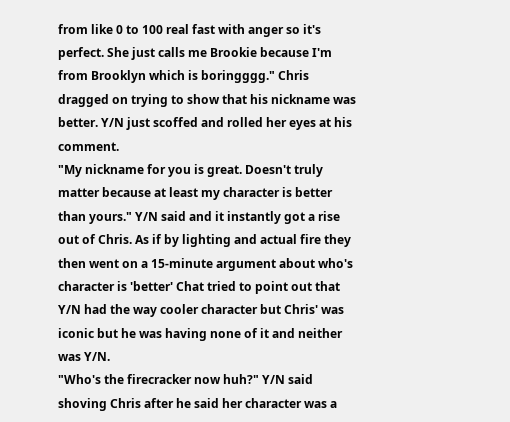from like 0 to 100 real fast with anger so it's perfect. She just calls me Brookie because I'm from Brooklyn which is boringggg." Chris dragged on trying to show that his nickname was better. Y/N just scoffed and rolled her eyes at his comment.
"My nickname for you is great. Doesn't truly matter because at least my character is better than yours." Y/N said and it instantly got a rise out of Chris. As if by lighting and actual fire they then went on a 15-minute argument about who's character is 'better' Chat tried to point out that Y/N had the way cooler character but Chris' was iconic but he was having none of it and neither was Y/N.
"Who's the firecracker now huh?" Y/N said shoving Chris after he said her character was a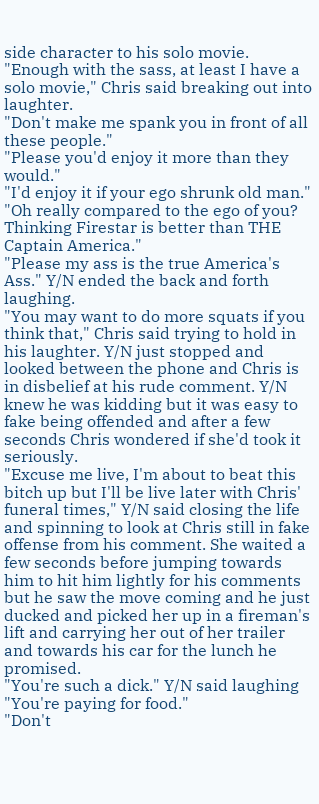side character to his solo movie.
"Enough with the sass, at least I have a solo movie," Chris said breaking out into laughter.
"Don't make me spank you in front of all these people."
"Please you'd enjoy it more than they would."
"I'd enjoy it if your ego shrunk old man."
"Oh really compared to the ego of you? Thinking Firestar is better than THE Captain America."
"Please my ass is the true America's Ass." Y/N ended the back and forth laughing.
"You may want to do more squats if you think that," Chris said trying to hold in his laughter. Y/N just stopped and looked between the phone and Chris is in disbelief at his rude comment. Y/N knew he was kidding but it was easy to fake being offended and after a few seconds Chris wondered if she'd took it seriously.
"Excuse me live, I'm about to beat this bitch up but I'll be live later with Chris' funeral times," Y/N said closing the life and spinning to look at Chris still in fake offense from his comment. She waited a few seconds before jumping towards him to hit him lightly for his comments but he saw the move coming and he just ducked and picked her up in a fireman's lift and carrying her out of her trailer and towards his car for the lunch he promised.
"You're such a dick." Y/N said laughing "You're paying for food."
"Don't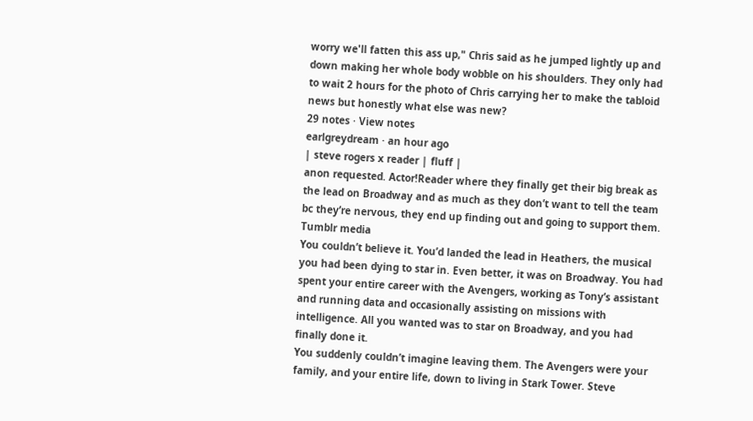worry we'll fatten this ass up," Chris said as he jumped lightly up and down making her whole body wobble on his shoulders. They only had to wait 2 hours for the photo of Chris carrying her to make the tabloid news but honestly what else was new?
29 notes · View notes
earlgreydream · an hour ago
| steve rogers x reader | fluff |
anon requested. Actor!Reader where they finally get their big break as the lead on Broadway and as much as they don’t want to tell the team bc they’re nervous, they end up finding out and going to support them.
Tumblr media
You couldn’t believe it. You’d landed the lead in Heathers, the musical you had been dying to star in. Even better, it was on Broadway. You had spent your entire career with the Avengers, working as Tony’s assistant and running data and occasionally assisting on missions with intelligence. All you wanted was to star on Broadway, and you had finally done it.
You suddenly couldn’t imagine leaving them. The Avengers were your family, and your entire life, down to living in Stark Tower. Steve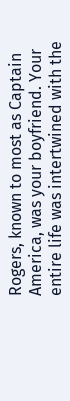Rogers, known to most as Captain America, was your boyfriend. Your entire life was intertwined with the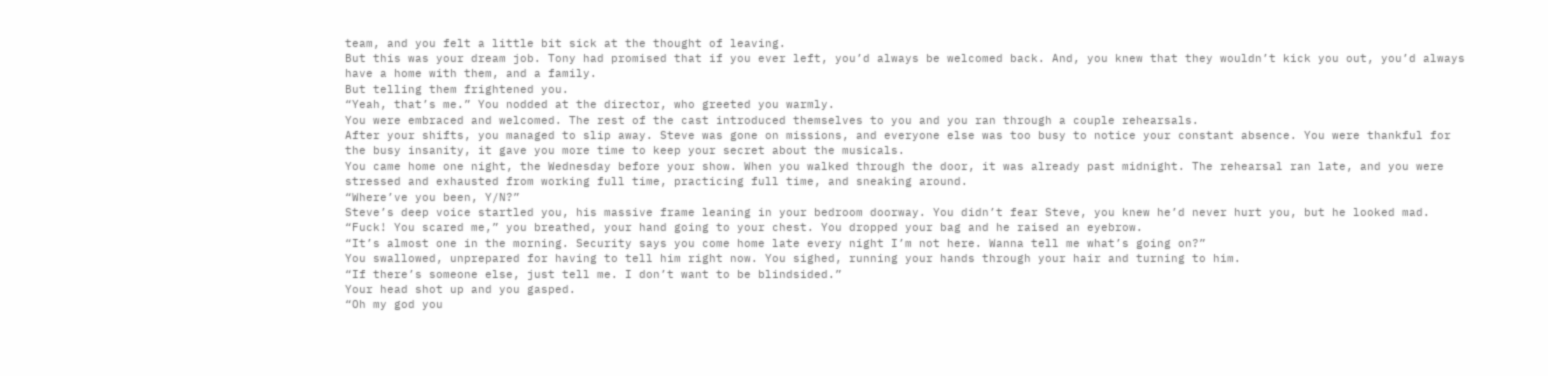team, and you felt a little bit sick at the thought of leaving.
But this was your dream job. Tony had promised that if you ever left, you’d always be welcomed back. And, you knew that they wouldn’t kick you out, you’d always have a home with them, and a family.
But telling them frightened you.
“Yeah, that’s me.” You nodded at the director, who greeted you warmly.
You were embraced and welcomed. The rest of the cast introduced themselves to you and you ran through a couple rehearsals.
After your shifts, you managed to slip away. Steve was gone on missions, and everyone else was too busy to notice your constant absence. You were thankful for the busy insanity, it gave you more time to keep your secret about the musicals.
You came home one night, the Wednesday before your show. When you walked through the door, it was already past midnight. The rehearsal ran late, and you were stressed and exhausted from working full time, practicing full time, and sneaking around.
“Where’ve you been, Y/N?”
Steve’s deep voice startled you, his massive frame leaning in your bedroom doorway. You didn’t fear Steve, you knew he’d never hurt you, but he looked mad.
“Fuck! You scared me,” you breathed, your hand going to your chest. You dropped your bag and he raised an eyebrow.
“It’s almost one in the morning. Security says you come home late every night I’m not here. Wanna tell me what’s going on?”
You swallowed, unprepared for having to tell him right now. You sighed, running your hands through your hair and turning to him.
“If there’s someone else, just tell me. I don’t want to be blindsided.”
Your head shot up and you gasped.
“Oh my god you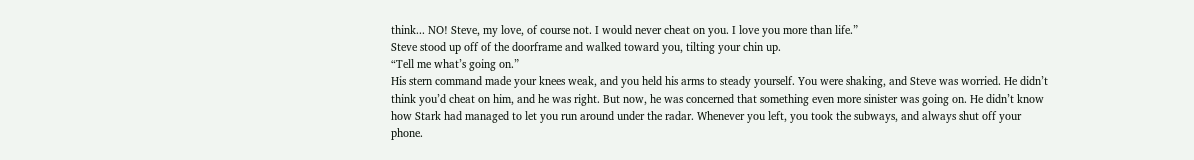think... NO! Steve, my love, of course not. I would never cheat on you. I love you more than life.”
Steve stood up off of the doorframe and walked toward you, tilting your chin up.
“Tell me what’s going on.”
His stern command made your knees weak, and you held his arms to steady yourself. You were shaking, and Steve was worried. He didn’t think you’d cheat on him, and he was right. But now, he was concerned that something even more sinister was going on. He didn’t know how Stark had managed to let you run around under the radar. Whenever you left, you took the subways, and always shut off your phone.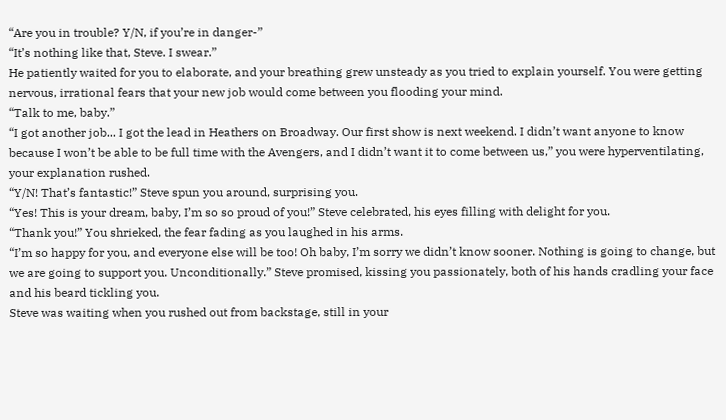“Are you in trouble? Y/N, if you’re in danger-”
“It’s nothing like that, Steve. I swear.”
He patiently waited for you to elaborate, and your breathing grew unsteady as you tried to explain yourself. You were getting nervous, irrational fears that your new job would come between you flooding your mind.
“Talk to me, baby.”
“I got another job... I got the lead in Heathers on Broadway. Our first show is next weekend. I didn’t want anyone to know because I won’t be able to be full time with the Avengers, and I didn’t want it to come between us,” you were hyperventilating, your explanation rushed.
“Y/N! That’s fantastic!” Steve spun you around, surprising you.
“Yes! This is your dream, baby, I’m so so proud of you!” Steve celebrated, his eyes filling with delight for you.
“Thank you!” You shrieked, the fear fading as you laughed in his arms.
“I’m so happy for you, and everyone else will be too! Oh baby, I’m sorry we didn’t know sooner. Nothing is going to change, but we are going to support you. Unconditionally.” Steve promised, kissing you passionately, both of his hands cradling your face and his beard tickling you.
Steve was waiting when you rushed out from backstage, still in your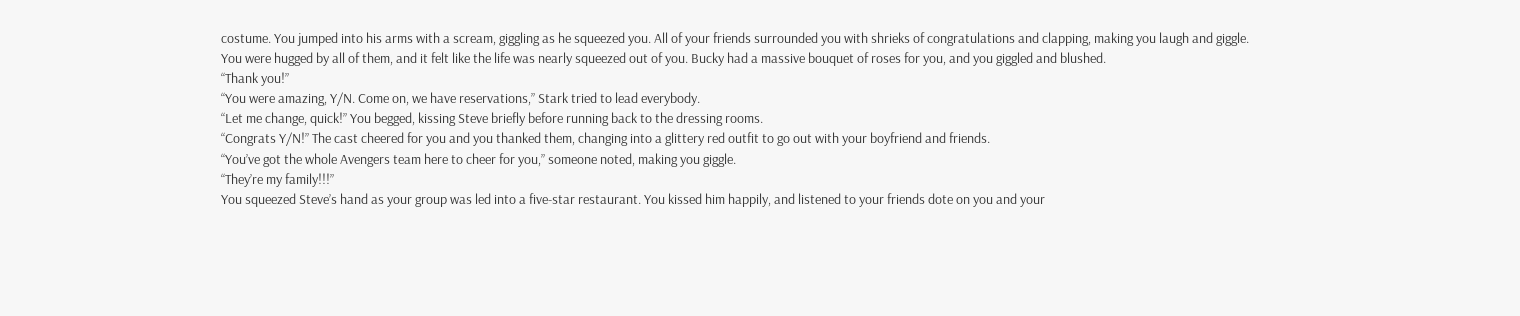costume. You jumped into his arms with a scream, giggling as he squeezed you. All of your friends surrounded you with shrieks of congratulations and clapping, making you laugh and giggle.
You were hugged by all of them, and it felt like the life was nearly squeezed out of you. Bucky had a massive bouquet of roses for you, and you giggled and blushed.
“Thank you!”
“You were amazing, Y/N. Come on, we have reservations,” Stark tried to lead everybody.
“Let me change, quick!” You begged, kissing Steve briefly before running back to the dressing rooms.
“Congrats Y/N!” The cast cheered for you and you thanked them, changing into a glittery red outfit to go out with your boyfriend and friends.
“You’ve got the whole Avengers team here to cheer for you,” someone noted, making you giggle.
“They’re my family!!!”
You squeezed Steve’s hand as your group was led into a five-star restaurant. You kissed him happily, and listened to your friends dote on you and your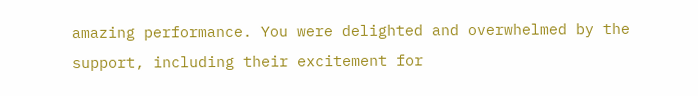amazing performance. You were delighted and overwhelmed by the support, including their excitement for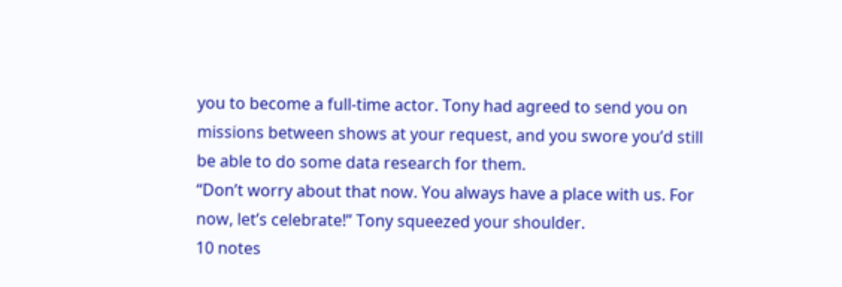you to become a full-time actor. Tony had agreed to send you on missions between shows at your request, and you swore you’d still be able to do some data research for them.
“Don’t worry about that now. You always have a place with us. For now, let’s celebrate!” Tony squeezed your shoulder.
10 notes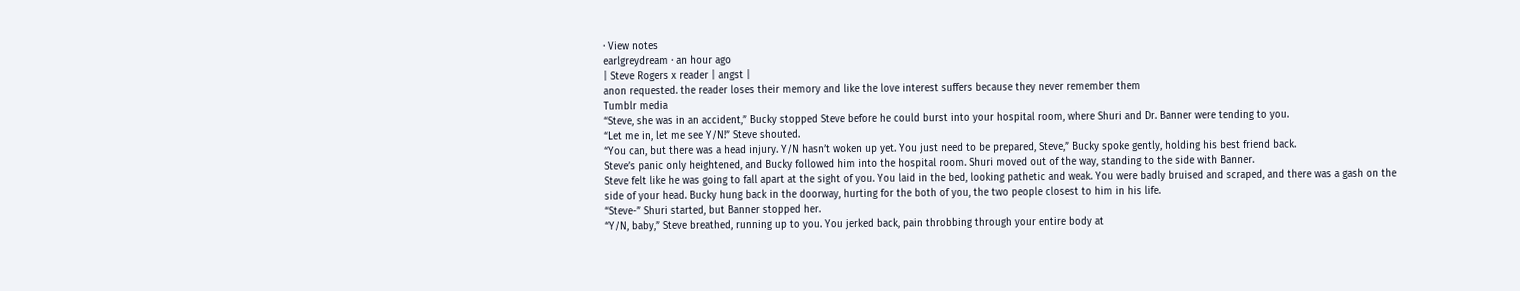· View notes
earlgreydream · an hour ago
| Steve Rogers x reader | angst |
anon requested. the reader loses their memory and like the love interest suffers because they never remember them
Tumblr media
“Steve, she was in an accident,” Bucky stopped Steve before he could burst into your hospital room, where Shuri and Dr. Banner were tending to you.
“Let me in, let me see Y/N!” Steve shouted.
“You can, but there was a head injury. Y/N hasn’t woken up yet. You just need to be prepared, Steve,” Bucky spoke gently, holding his best friend back.
Steve’s panic only heightened, and Bucky followed him into the hospital room. Shuri moved out of the way, standing to the side with Banner.
Steve felt like he was going to fall apart at the sight of you. You laid in the bed, looking pathetic and weak. You were badly bruised and scraped, and there was a gash on the side of your head. Bucky hung back in the doorway, hurting for the both of you, the two people closest to him in his life.
“Steve-” Shuri started, but Banner stopped her.
“Y/N, baby,” Steve breathed, running up to you. You jerked back, pain throbbing through your entire body at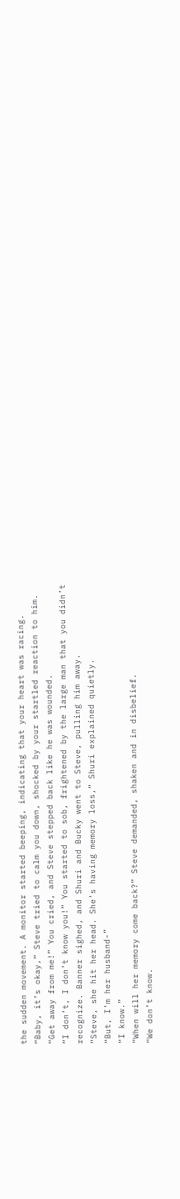the sudden movement. A monitor started beeping, indicating that your heart was racing.
“Baby, it’s okay,” Steve tried to calm you down, shocked by your startled reaction to him.
“Get away from me!” You cried, and Steve stepped back like he was wounded.
“I don’t, I don’t know you!” You started to sob, frightened by the large man that you didn’t recognize. Banner sighed, and Shuri and Bucky went to Steve, pulling him away.
“Steve, she hit her head. She’s having memory loss,” Shuri explained quietly.
“But, I’m her husband-”
“I know.”
“When will her memory come back?” Steve demanded, shaken and in disbelief.
“We don’t know.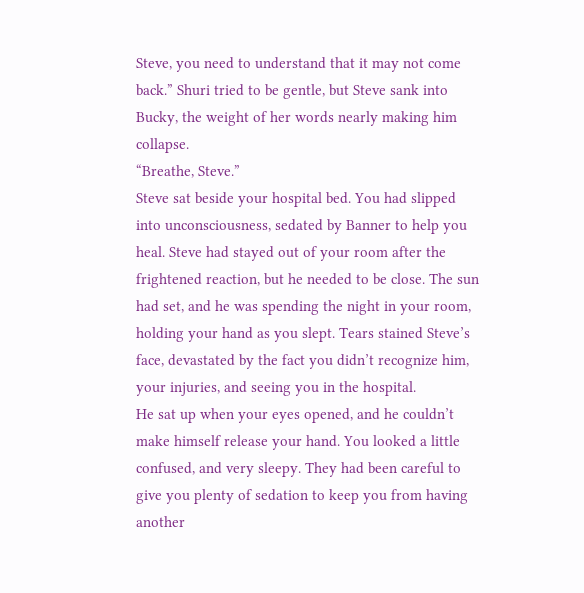Steve, you need to understand that it may not come back.” Shuri tried to be gentle, but Steve sank into Bucky, the weight of her words nearly making him collapse.
“Breathe, Steve.”
Steve sat beside your hospital bed. You had slipped into unconsciousness, sedated by Banner to help you heal. Steve had stayed out of your room after the frightened reaction, but he needed to be close. The sun had set, and he was spending the night in your room, holding your hand as you slept. Tears stained Steve’s face, devastated by the fact you didn’t recognize him, your injuries, and seeing you in the hospital.
He sat up when your eyes opened, and he couldn’t make himself release your hand. You looked a little confused, and very sleepy. They had been careful to give you plenty of sedation to keep you from having another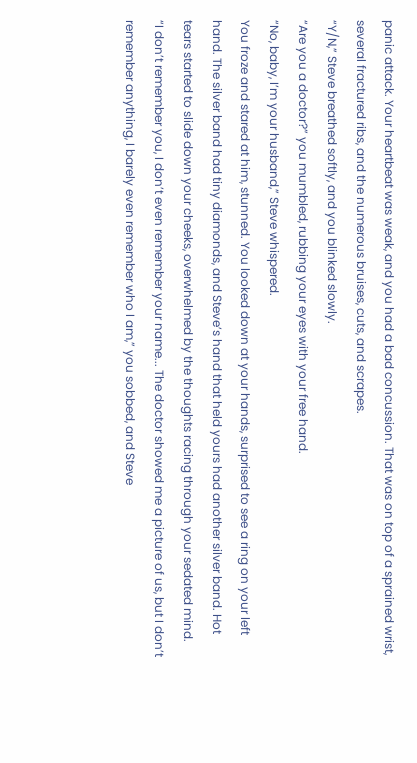panic attack. Your heartbeat was weak, and you had a bad concussion. That was on top of a sprained wrist, several fractured ribs, and the numerous bruises, cuts, and scrapes.
“Y/N,” Steve breathed softly, and you blinked slowly.
“Are you a doctor?” you mumbled, rubbing your eyes with your free hand.
“No, baby, I’m your husband,” Steve whispered.
You froze and stared at him, stunned. You looked down at your hands, surprised to see a ring on your left hand. The silver band had tiny diamonds, and Steve’s hand that held yours had another silver band. Hot tears started to slide down your cheeks, overwhelmed by the thoughts racing through your sedated mind.
“I don’t remember you, I don’t even remember your name... The doctor showed me a picture of us, but I don’t remember anything, I barely even remember who I am,” you sobbed, and Steve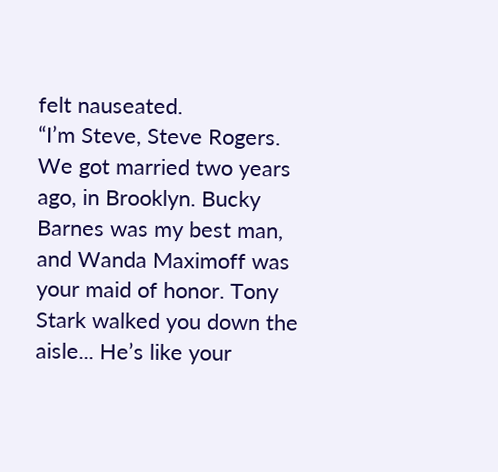felt nauseated.
“I’m Steve, Steve Rogers. We got married two years ago, in Brooklyn. Bucky Barnes was my best man, and Wanda Maximoff was your maid of honor. Tony Stark walked you down the aisle... He’s like your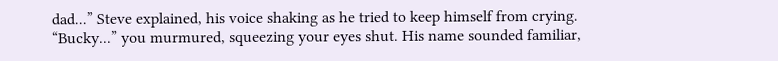dad...” Steve explained, his voice shaking as he tried to keep himself from crying.
“Bucky...” you murmured, squeezing your eyes shut. His name sounded familiar,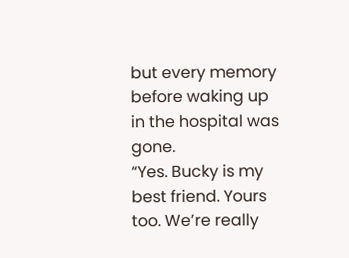but every memory before waking up in the hospital was gone.
“Yes. Bucky is my best friend. Yours too. We’re really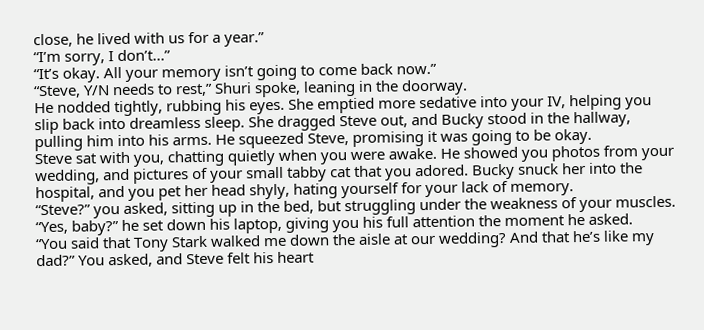close, he lived with us for a year.”
“I’m sorry, I don’t...”
“It’s okay. All your memory isn’t going to come back now.”
“Steve, Y/N needs to rest,” Shuri spoke, leaning in the doorway.
He nodded tightly, rubbing his eyes. She emptied more sedative into your IV, helping you slip back into dreamless sleep. She dragged Steve out, and Bucky stood in the hallway, pulling him into his arms. He squeezed Steve, promising it was going to be okay.
Steve sat with you, chatting quietly when you were awake. He showed you photos from your wedding, and pictures of your small tabby cat that you adored. Bucky snuck her into the hospital, and you pet her head shyly, hating yourself for your lack of memory.
“Steve?” you asked, sitting up in the bed, but struggling under the weakness of your muscles.
“Yes, baby?” he set down his laptop, giving you his full attention the moment he asked.
“You said that Tony Stark walked me down the aisle at our wedding? And that he’s like my dad?” You asked, and Steve felt his heart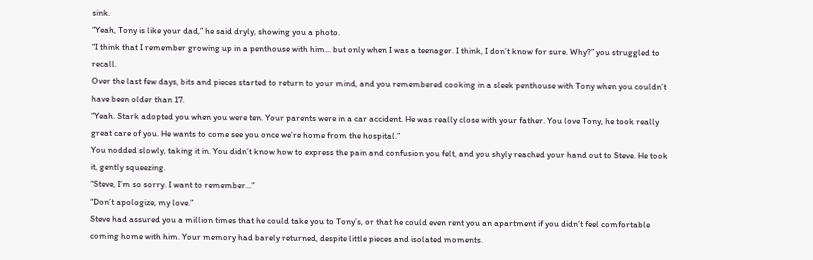sink.
“Yeah, Tony is like your dad,” he said dryly, showing you a photo.
“I think that I remember growing up in a penthouse with him... but only when I was a teenager. I think, I don’t know for sure. Why?” you struggled to recall.
Over the last few days, bits and pieces started to return to your mind, and you remembered cooking in a sleek penthouse with Tony when you couldn’t have been older than 17.
“Yeah. Stark adopted you when you were ten. Your parents were in a car accident. He was really close with your father. You love Tony, he took really great care of you. He wants to come see you once we’re home from the hospital.”
You nodded slowly, taking it in. You didn’t know how to express the pain and confusion you felt, and you shyly reached your hand out to Steve. He took it, gently squeezing.
“Steve, I’m so sorry. I want to remember...”
“Don’t apologize, my love.”
Steve had assured you a million times that he could take you to Tony’s, or that he could even rent you an apartment if you didn’t feel comfortable coming home with him. Your memory had barely returned, despite little pieces and isolated moments.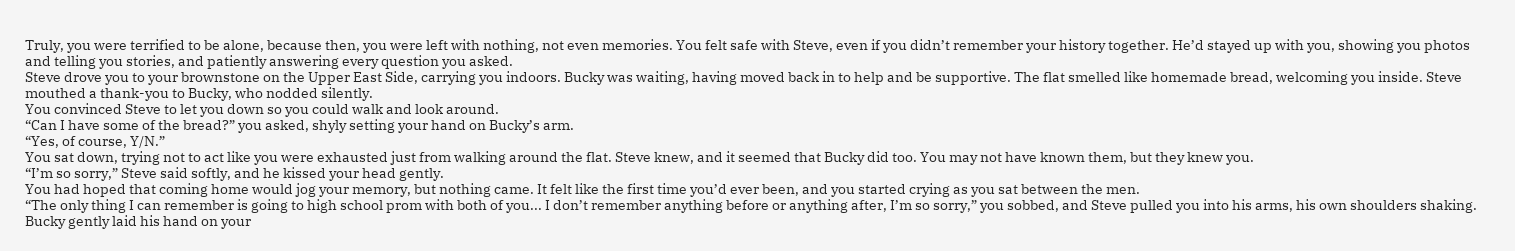Truly, you were terrified to be alone, because then, you were left with nothing, not even memories. You felt safe with Steve, even if you didn’t remember your history together. He’d stayed up with you, showing you photos and telling you stories, and patiently answering every question you asked.
Steve drove you to your brownstone on the Upper East Side, carrying you indoors. Bucky was waiting, having moved back in to help and be supportive. The flat smelled like homemade bread, welcoming you inside. Steve mouthed a thank-you to Bucky, who nodded silently.
You convinced Steve to let you down so you could walk and look around.
“Can I have some of the bread?” you asked, shyly setting your hand on Bucky’s arm.
“Yes, of course, Y/N.”
You sat down, trying not to act like you were exhausted just from walking around the flat. Steve knew, and it seemed that Bucky did too. You may not have known them, but they knew you.
“I’m so sorry,” Steve said softly, and he kissed your head gently.
You had hoped that coming home would jog your memory, but nothing came. It felt like the first time you’d ever been, and you started crying as you sat between the men.
“The only thing I can remember is going to high school prom with both of you... I don’t remember anything before or anything after, I’m so sorry,” you sobbed, and Steve pulled you into his arms, his own shoulders shaking. Bucky gently laid his hand on your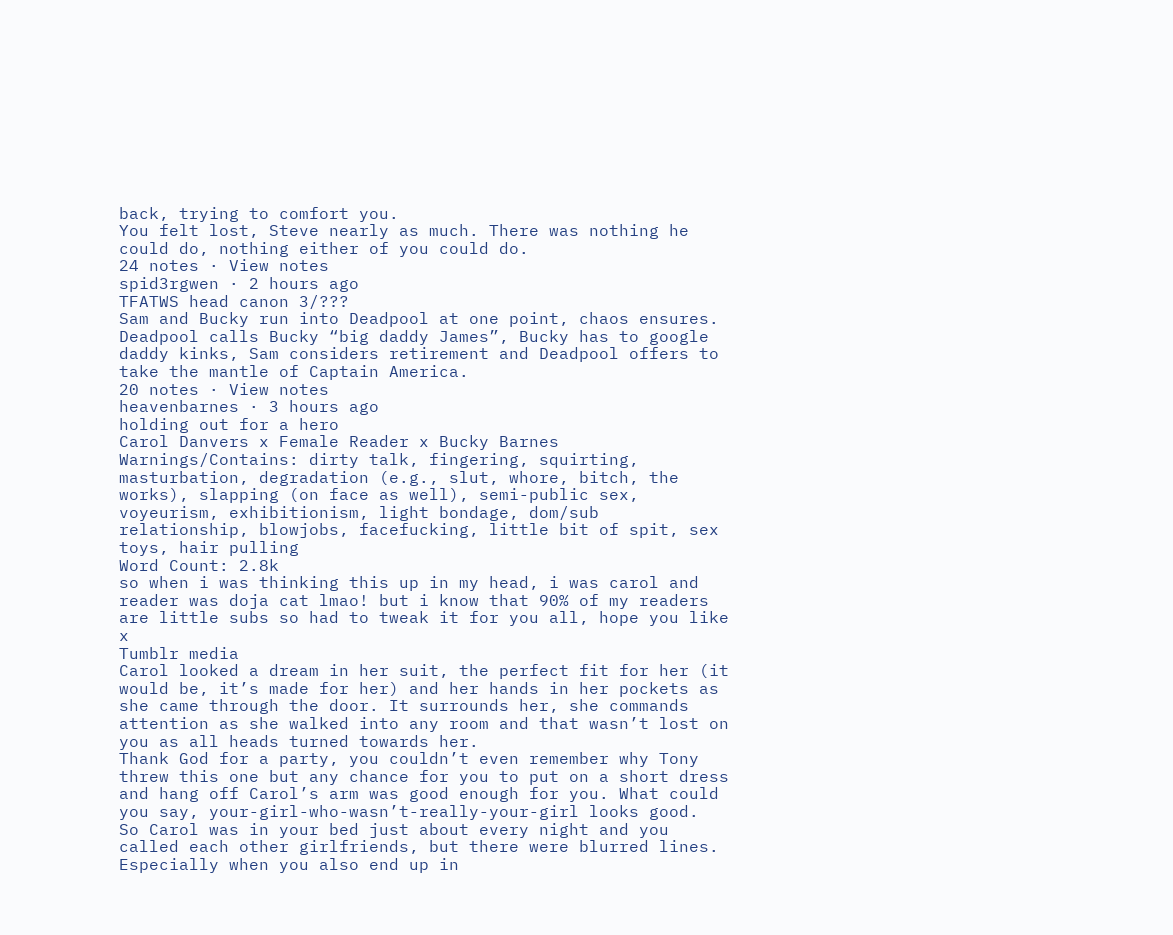back, trying to comfort you.
You felt lost, Steve nearly as much. There was nothing he could do, nothing either of you could do.
24 notes · View notes
spid3rgwen · 2 hours ago
TFATWS head canon 3/???
Sam and Bucky run into Deadpool at one point, chaos ensures. Deadpool calls Bucky “big daddy James”, Bucky has to google daddy kinks, Sam considers retirement and Deadpool offers to take the mantle of Captain America.
20 notes · View notes
heavenbarnes · 3 hours ago
holding out for a hero
Carol Danvers x Female Reader x Bucky Barnes
Warnings/Contains: dirty talk, fingering, squirting, masturbation, degradation (e.g., slut, whore, bitch, the works), slapping (on face as well), semi-public sex, voyeurism, exhibitionism, light bondage, dom/sub relationship, blowjobs, facefucking, little bit of spit, sex toys, hair pulling
Word Count: 2.8k
so when i was thinking this up in my head, i was carol and reader was doja cat lmao! but i know that 90% of my readers are little subs so had to tweak it for you all, hope you like x
Tumblr media
Carol looked a dream in her suit, the perfect fit for her (it would be, it’s made for her) and her hands in her pockets as she came through the door. It surrounds her, she commands attention as she walked into any room and that wasn’t lost on you as all heads turned towards her.
Thank God for a party, you couldn’t even remember why Tony threw this one but any chance for you to put on a short dress and hang off Carol’s arm was good enough for you. What could you say, your-girl-who-wasn’t-really-your-girl looks good.
So Carol was in your bed just about every night and you called each other girlfriends, but there were blurred lines. Especially when you also end up in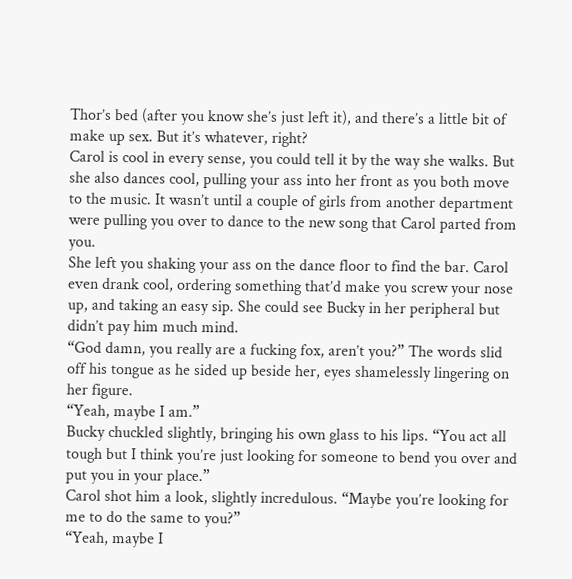Thor’s bed (after you know she’s just left it), and there’s a little bit of make up sex. But it’s whatever, right?
Carol is cool in every sense, you could tell it by the way she walks. But she also dances cool, pulling your ass into her front as you both move to the music. It wasn’t until a couple of girls from another department were pulling you over to dance to the new song that Carol parted from you.
She left you shaking your ass on the dance floor to find the bar. Carol even drank cool, ordering something that’d make you screw your nose up, and taking an easy sip. She could see Bucky in her peripheral but didn’t pay him much mind.
“God damn, you really are a fucking fox, aren’t you?” The words slid off his tongue as he sided up beside her, eyes shamelessly lingering on her figure.
“Yeah, maybe I am.”
Bucky chuckled slightly, bringing his own glass to his lips. “You act all tough but I think you’re just looking for someone to bend you over and put you in your place.”
Carol shot him a look, slightly incredulous. “Maybe you’re looking for me to do the same to you?”
“Yeah, maybe I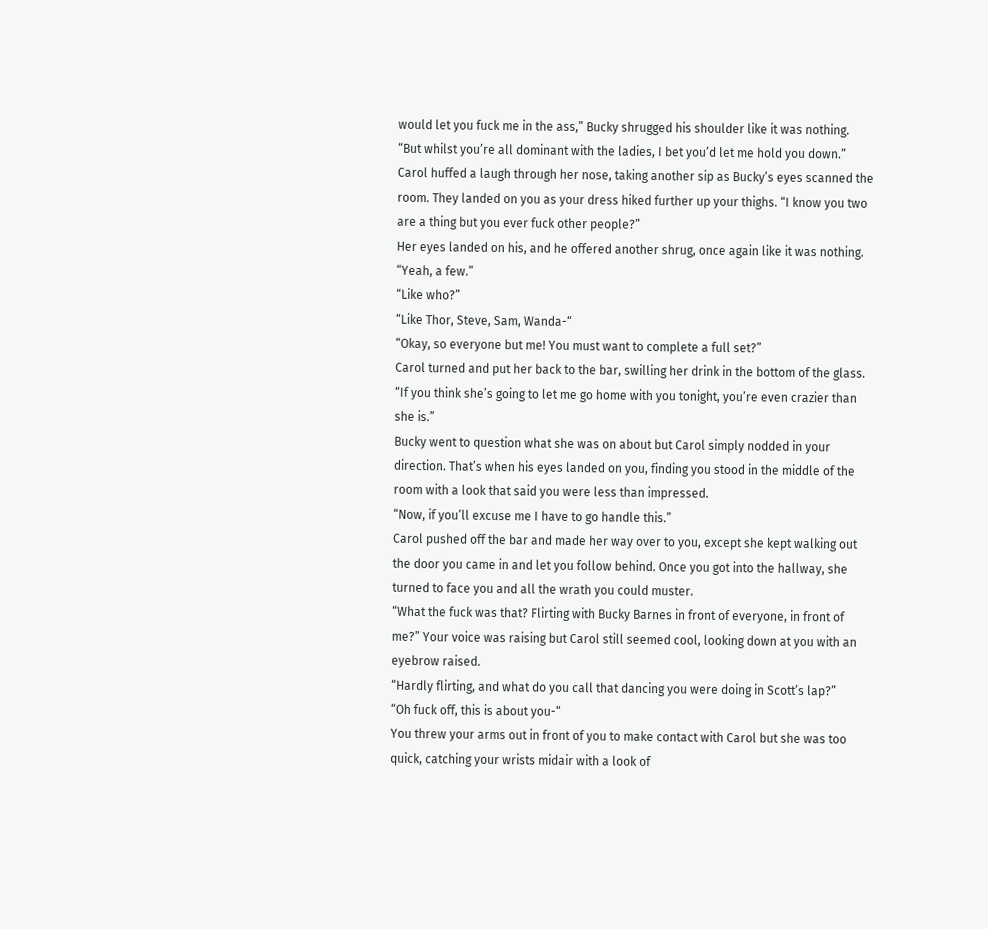would let you fuck me in the ass,” Bucky shrugged his shoulder like it was nothing. “But whilst you’re all dominant with the ladies, I bet you’d let me hold you down.”
Carol huffed a laugh through her nose, taking another sip as Bucky’s eyes scanned the room. They landed on you as your dress hiked further up your thighs. “I know you two are a thing but you ever fuck other people?”
Her eyes landed on his, and he offered another shrug, once again like it was nothing. “Yeah, a few.”
“Like who?”
“Like Thor, Steve, Sam, Wanda-“
“Okay, so everyone but me! You must want to complete a full set?”
Carol turned and put her back to the bar, swilling her drink in the bottom of the glass. “If you think she’s going to let me go home with you tonight, you’re even crazier than she is.”
Bucky went to question what she was on about but Carol simply nodded in your direction. That’s when his eyes landed on you, finding you stood in the middle of the room with a look that said you were less than impressed.
“Now, if you’ll excuse me I have to go handle this.”
Carol pushed off the bar and made her way over to you, except she kept walking out the door you came in and let you follow behind. Once you got into the hallway, she turned to face you and all the wrath you could muster.
“What the fuck was that? Flirting with Bucky Barnes in front of everyone, in front of me?” Your voice was raising but Carol still seemed cool, looking down at you with an eyebrow raised.
“Hardly flirting, and what do you call that dancing you were doing in Scott’s lap?”
“Oh fuck off, this is about you-“
You threw your arms out in front of you to make contact with Carol but she was too quick, catching your wrists midair with a look of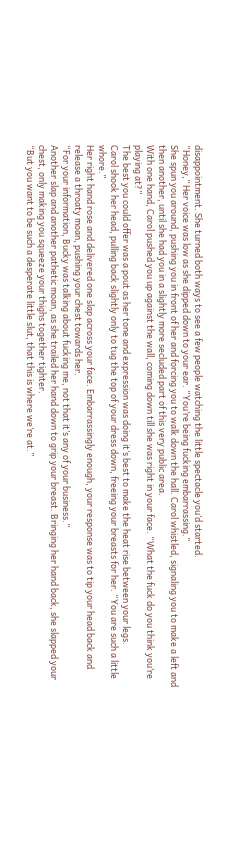disappointment. She turned both ways to see a few people watching the little spectacle you’d started.
“Honey,” Her voice was low as she dipped down to your ear. “You’re being fucking embarrassing.”
She spun you around, pushing you in front of her and forcing you to walk down the hall. Carol whistled, signaling you to make a left and then another, until she had you in a slightly more secluded part of this very public area.
With one hand, Carol pushed you up against the wall, coming down till she was right in your face. “What the fuck do you think you’re playing at?”
The best you could offer was a pout as her tone and expression was doing it’s best to make the heat rise between your legs.
Carol shook her head, pulling back slightly only to tug the top of your dress down, freeing your breasts for her. “You are such a little whore.”
Her right hand rose and delivered one slap across your face. Embarrassingly enough, your response was to tip your head back and release a throaty moan, pushing your chest towards her.
“For your information, Bucky was talking about fucking me, not that it’s any of your business.”
Another slap and another pathetic moan, as she trailed her hand down to grip your breast. Bringing her hand back, she slapped your chest, only making you squeeze your thighs together tighter.
“But you want to be such a desperate little slut, that this is where we’re at.”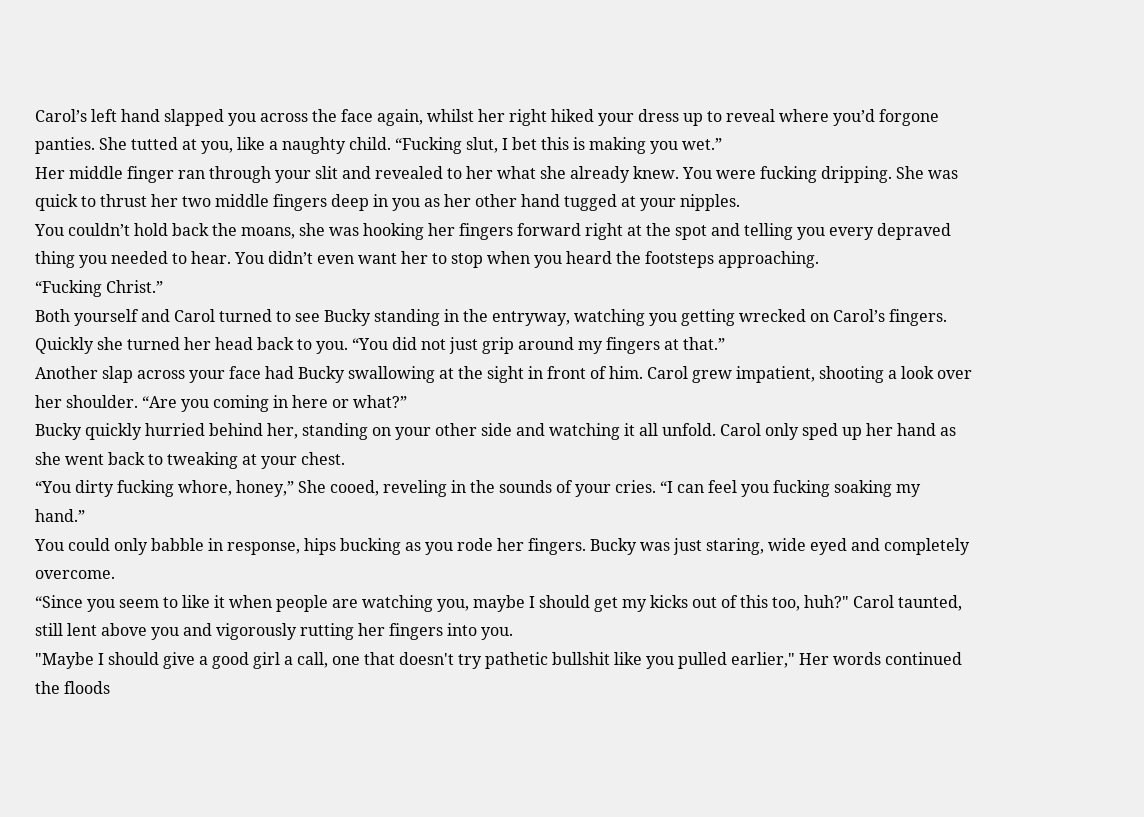Carol’s left hand slapped you across the face again, whilst her right hiked your dress up to reveal where you’d forgone panties. She tutted at you, like a naughty child. “Fucking slut, I bet this is making you wet.”
Her middle finger ran through your slit and revealed to her what she already knew. You were fucking dripping. She was quick to thrust her two middle fingers deep in you as her other hand tugged at your nipples.
You couldn’t hold back the moans, she was hooking her fingers forward right at the spot and telling you every depraved thing you needed to hear. You didn’t even want her to stop when you heard the footsteps approaching.
“Fucking Christ.”
Both yourself and Carol turned to see Bucky standing in the entryway, watching you getting wrecked on Carol’s fingers. Quickly she turned her head back to you. “You did not just grip around my fingers at that.”
Another slap across your face had Bucky swallowing at the sight in front of him. Carol grew impatient, shooting a look over her shoulder. “Are you coming in here or what?”
Bucky quickly hurried behind her, standing on your other side and watching it all unfold. Carol only sped up her hand as she went back to tweaking at your chest.
“You dirty fucking whore, honey,” She cooed, reveling in the sounds of your cries. “I can feel you fucking soaking my hand.”
You could only babble in response, hips bucking as you rode her fingers. Bucky was just staring, wide eyed and completely overcome.
“Since you seem to like it when people are watching you, maybe I should get my kicks out of this too, huh?" Carol taunted, still lent above you and vigorously rutting her fingers into you.
"Maybe I should give a good girl a call, one that doesn't try pathetic bullshit like you pulled earlier," Her words continued the floods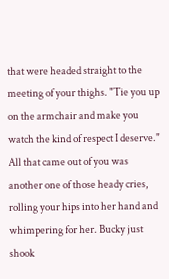that were headed straight to the meeting of your thighs. "Tie you up on the armchair and make you watch the kind of respect I deserve."
All that came out of you was another one of those heady cries, rolling your hips into her hand and whimpering for her. Bucky just shook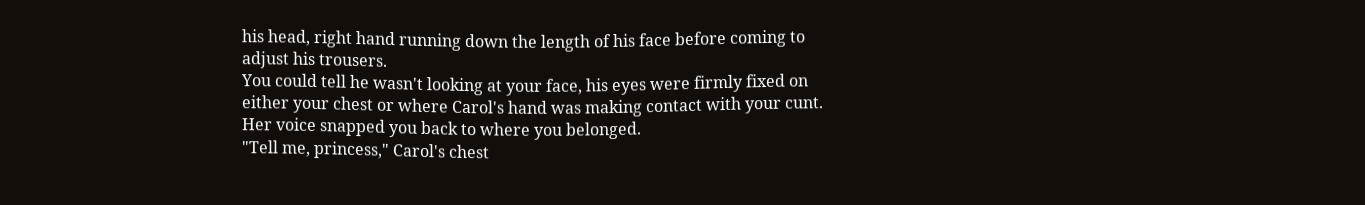his head, right hand running down the length of his face before coming to adjust his trousers.
You could tell he wasn't looking at your face, his eyes were firmly fixed on either your chest or where Carol's hand was making contact with your cunt. Her voice snapped you back to where you belonged.
"Tell me, princess," Carol's chest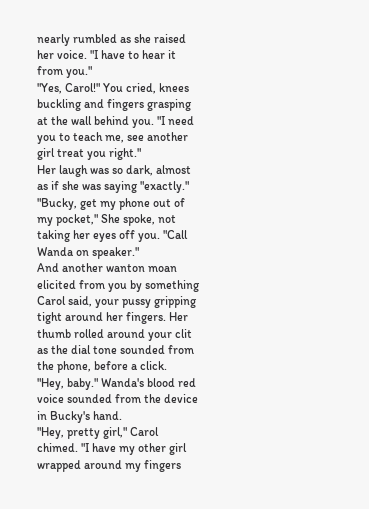nearly rumbled as she raised her voice. "I have to hear it from you."
"Yes, Carol!" You cried, knees buckling and fingers grasping at the wall behind you. "I need you to teach me, see another girl treat you right."
Her laugh was so dark, almost as if she was saying "exactly."
"Bucky, get my phone out of my pocket," She spoke, not taking her eyes off you. "Call Wanda on speaker."
And another wanton moan elicited from you by something Carol said, your pussy gripping tight around her fingers. Her thumb rolled around your clit as the dial tone sounded from the phone, before a click.
"Hey, baby." Wanda's blood red voice sounded from the device in Bucky's hand.
"Hey, pretty girl," Carol chimed. "I have my other girl wrapped around my fingers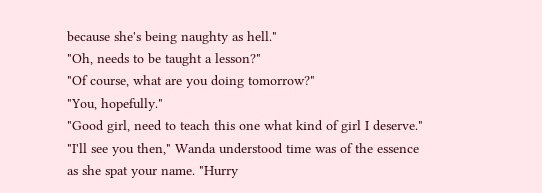because she's being naughty as hell."
"Oh, needs to be taught a lesson?"
"Of course, what are you doing tomorrow?"
"You, hopefully."
"Good girl, need to teach this one what kind of girl I deserve."
"I'll see you then," Wanda understood time was of the essence as she spat your name. "Hurry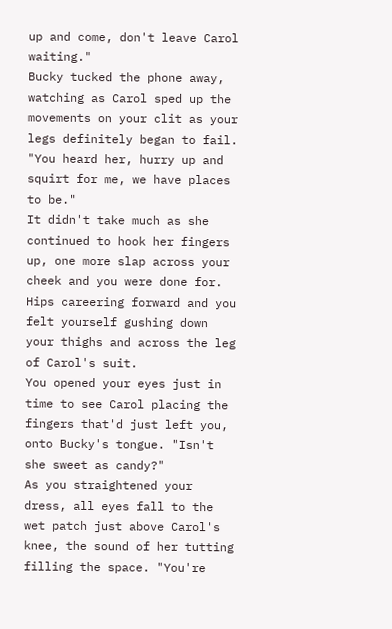up and come, don't leave Carol waiting."
Bucky tucked the phone away, watching as Carol sped up the movements on your clit as your legs definitely began to fail. "You heard her, hurry up and squirt for me, we have places to be."
It didn't take much as she continued to hook her fingers up, one more slap across your cheek and you were done for. Hips careering forward and you felt yourself gushing down your thighs and across the leg of Carol's suit.
You opened your eyes just in time to see Carol placing the fingers that'd just left you, onto Bucky's tongue. "Isn't she sweet as candy?"
As you straightened your dress, all eyes fall to the wet patch just above Carol's knee, the sound of her tutting filling the space. "You're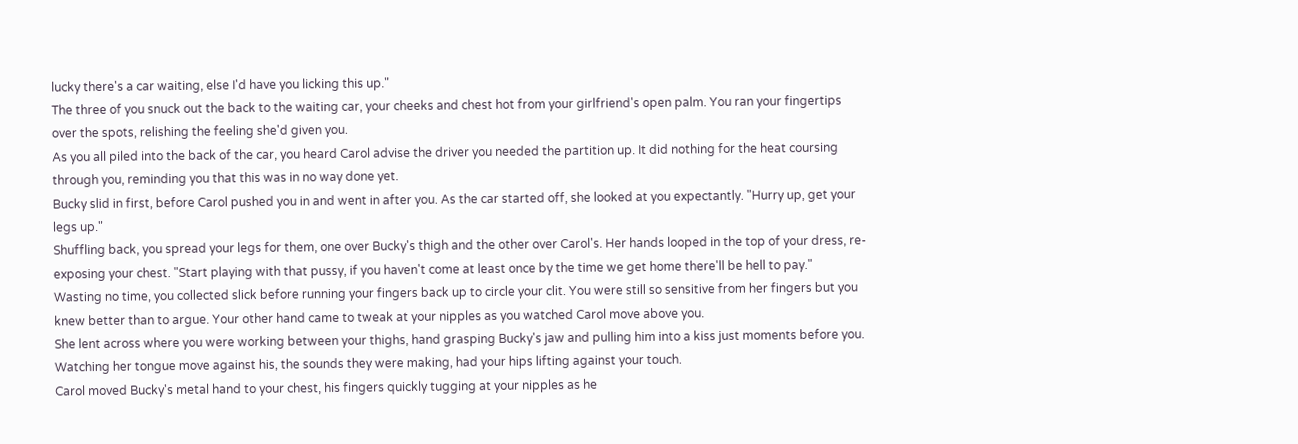lucky there's a car waiting, else I'd have you licking this up."
The three of you snuck out the back to the waiting car, your cheeks and chest hot from your girlfriend's open palm. You ran your fingertips over the spots, relishing the feeling she'd given you.
As you all piled into the back of the car, you heard Carol advise the driver you needed the partition up. It did nothing for the heat coursing through you, reminding you that this was in no way done yet.
Bucky slid in first, before Carol pushed you in and went in after you. As the car started off, she looked at you expectantly. "Hurry up, get your legs up."
Shuffling back, you spread your legs for them, one over Bucky's thigh and the other over Carol's. Her hands looped in the top of your dress, re-exposing your chest. "Start playing with that pussy, if you haven't come at least once by the time we get home there'll be hell to pay."
Wasting no time, you collected slick before running your fingers back up to circle your clit. You were still so sensitive from her fingers but you knew better than to argue. Your other hand came to tweak at your nipples as you watched Carol move above you.
She lent across where you were working between your thighs, hand grasping Bucky's jaw and pulling him into a kiss just moments before you. Watching her tongue move against his, the sounds they were making, had your hips lifting against your touch.
Carol moved Bucky's metal hand to your chest, his fingers quickly tugging at your nipples as he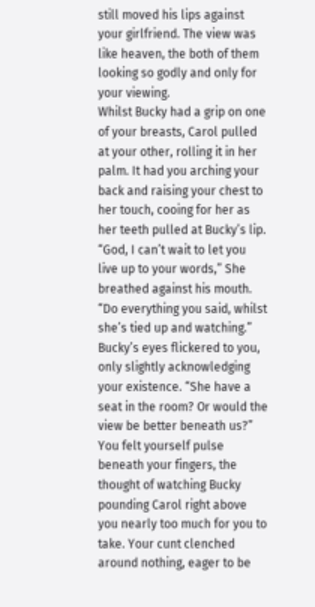still moved his lips against your girlfriend. The view was like heaven, the both of them looking so godly and only for your viewing.
Whilst Bucky had a grip on one of your breasts, Carol pulled at your other, rolling it in her palm. It had you arching your back and raising your chest to her touch, cooing for her as her teeth pulled at Bucky’s lip.
“God, I can’t wait to let you live up to your words,” She breathed against his mouth. “Do everything you said, whilst she’s tied up and watching.”
Bucky’s eyes flickered to you, only slightly acknowledging your existence. “She have a seat in the room? Or would the view be better beneath us?”
You felt yourself pulse beneath your fingers, the thought of watching Bucky pounding Carol right above you nearly too much for you to take. Your cunt clenched around nothing, eager to be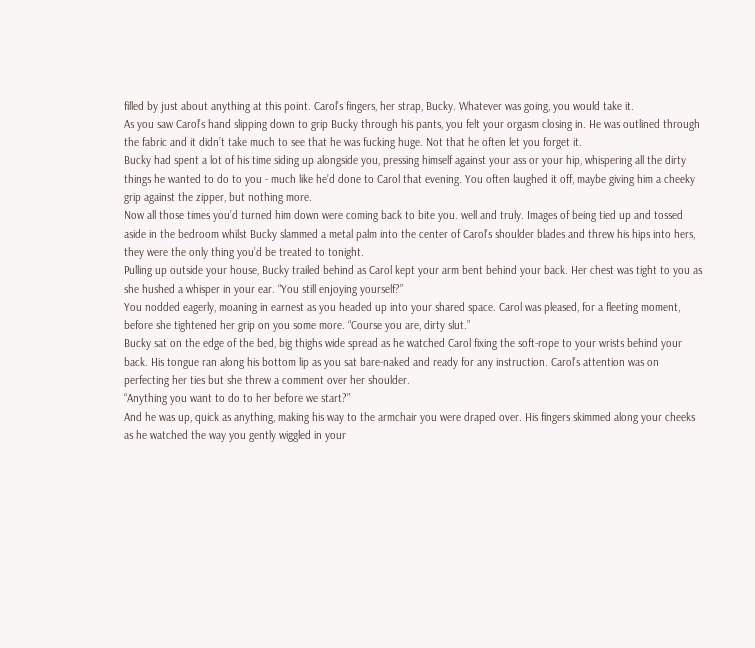filled by just about anything at this point. Carol’s fingers, her strap, Bucky. Whatever was going, you would take it.
As you saw Carol’s hand slipping down to grip Bucky through his pants, you felt your orgasm closing in. He was outlined through the fabric and it didn’t take much to see that he was fucking huge. Not that he often let you forget it.
Bucky had spent a lot of his time siding up alongside you, pressing himself against your ass or your hip, whispering all the dirty things he wanted to do to you - much like he’d done to Carol that evening. You often laughed it off, maybe giving him a cheeky grip against the zipper, but nothing more.
Now all those times you’d turned him down were coming back to bite you. well and truly. Images of being tied up and tossed aside in the bedroom whilst Bucky slammed a metal palm into the center of Carol’s shoulder blades and threw his hips into hers, they were the only thing you’d be treated to tonight.
Pulling up outside your house, Bucky trailed behind as Carol kept your arm bent behind your back. Her chest was tight to you as she hushed a whisper in your ear. “You still enjoying yourself?”
You nodded eagerly, moaning in earnest as you headed up into your shared space. Carol was pleased, for a fleeting moment, before she tightened her grip on you some more. “Course you are, dirty slut.”
Bucky sat on the edge of the bed, big thighs wide spread as he watched Carol fixing the soft-rope to your wrists behind your back. His tongue ran along his bottom lip as you sat bare-naked and ready for any instruction. Carol’s attention was on perfecting her ties but she threw a comment over her shoulder.
“Anything you want to do to her before we start?”
And he was up, quick as anything, making his way to the armchair you were draped over. His fingers skimmed along your cheeks as he watched the way you gently wiggled in your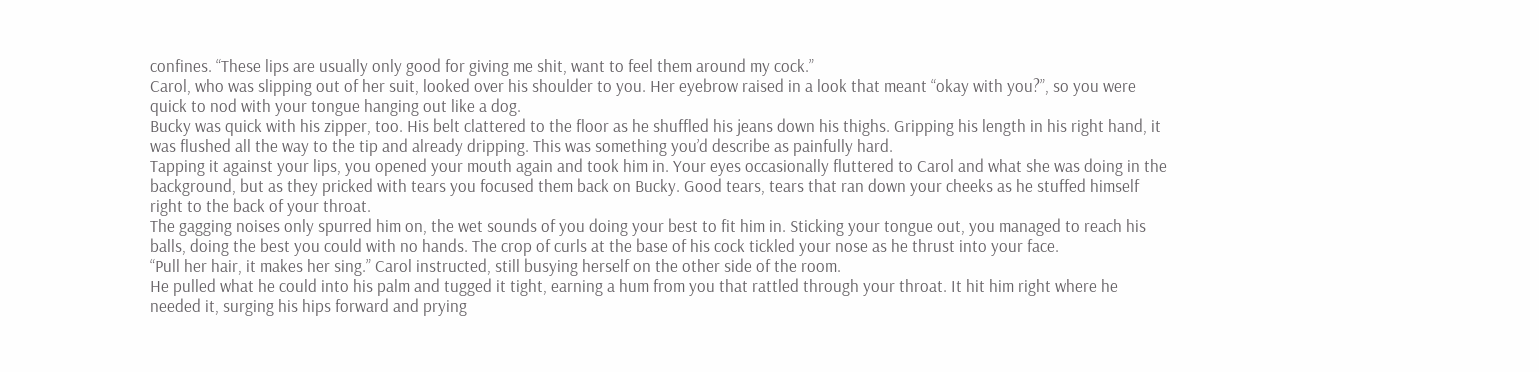confines. “These lips are usually only good for giving me shit, want to feel them around my cock.”
Carol, who was slipping out of her suit, looked over his shoulder to you. Her eyebrow raised in a look that meant “okay with you?”, so you were quick to nod with your tongue hanging out like a dog.
Bucky was quick with his zipper, too. His belt clattered to the floor as he shuffled his jeans down his thighs. Gripping his length in his right hand, it was flushed all the way to the tip and already dripping. This was something you’d describe as painfully hard.
Tapping it against your lips, you opened your mouth again and took him in. Your eyes occasionally fluttered to Carol and what she was doing in the background, but as they pricked with tears you focused them back on Bucky. Good tears, tears that ran down your cheeks as he stuffed himself right to the back of your throat.
The gagging noises only spurred him on, the wet sounds of you doing your best to fit him in. Sticking your tongue out, you managed to reach his balls, doing the best you could with no hands. The crop of curls at the base of his cock tickled your nose as he thrust into your face.
“Pull her hair, it makes her sing.” Carol instructed, still busying herself on the other side of the room.
He pulled what he could into his palm and tugged it tight, earning a hum from you that rattled through your throat. It hit him right where he needed it, surging his hips forward and prying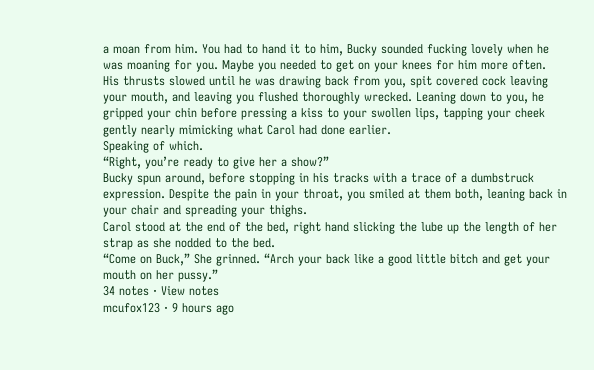a moan from him. You had to hand it to him, Bucky sounded fucking lovely when he was moaning for you. Maybe you needed to get on your knees for him more often.
His thrusts slowed until he was drawing back from you, spit covered cock leaving your mouth, and leaving you flushed thoroughly wrecked. Leaning down to you, he gripped your chin before pressing a kiss to your swollen lips, tapping your cheek gently nearly mimicking what Carol had done earlier.
Speaking of which.
“Right, you’re ready to give her a show?”
Bucky spun around, before stopping in his tracks with a trace of a dumbstruck expression. Despite the pain in your throat, you smiled at them both, leaning back in your chair and spreading your thighs.
Carol stood at the end of the bed, right hand slicking the lube up the length of her strap as she nodded to the bed.
“Come on Buck,” She grinned. “Arch your back like a good little bitch and get your mouth on her pussy.”
34 notes · View notes
mcufox123 · 9 hours ago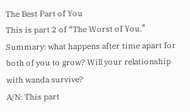The Best Part of You
This is part 2 of “The Worst of You.”
Summary: what happens after time apart for both of you to grow? Will your relationship with wanda survive?
A/N: This part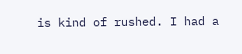is kind of rushed. I had a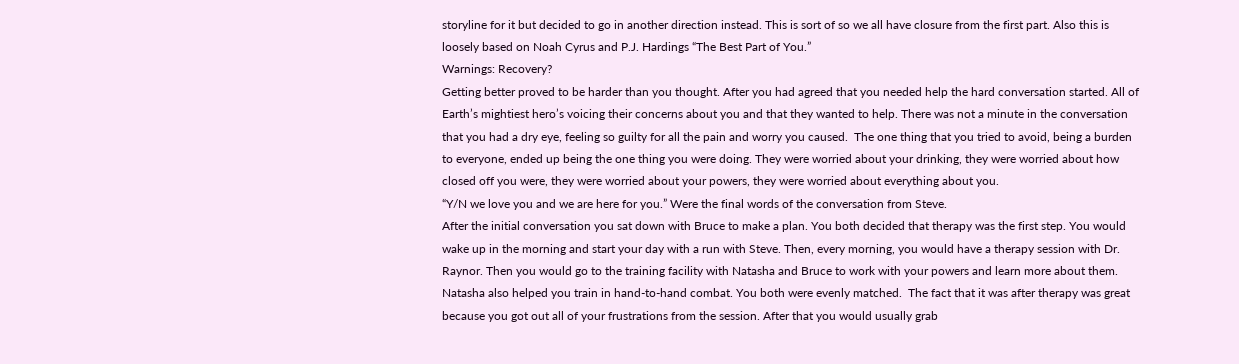storyline for it but decided to go in another direction instead. This is sort of so we all have closure from the first part. Also this is loosely based on Noah Cyrus and P.J. Hardings “The Best Part of You.”
Warnings: Recovery?
Getting better proved to be harder than you thought. After you had agreed that you needed help the hard conversation started. All of Earth’s mightiest hero’s voicing their concerns about you and that they wanted to help. There was not a minute in the conversation that you had a dry eye, feeling so guilty for all the pain and worry you caused.  The one thing that you tried to avoid, being a burden to everyone, ended up being the one thing you were doing. They were worried about your drinking, they were worried about how closed off you were, they were worried about your powers, they were worried about everything about you.
“Y/N we love you and we are here for you.” Were the final words of the conversation from Steve.
After the initial conversation you sat down with Bruce to make a plan. You both decided that therapy was the first step. You would wake up in the morning and start your day with a run with Steve. Then, every morning, you would have a therapy session with Dr. Raynor. Then you would go to the training facility with Natasha and Bruce to work with your powers and learn more about them. Natasha also helped you train in hand-to-hand combat. You both were evenly matched.  The fact that it was after therapy was great because you got out all of your frustrations from the session. After that you would usually grab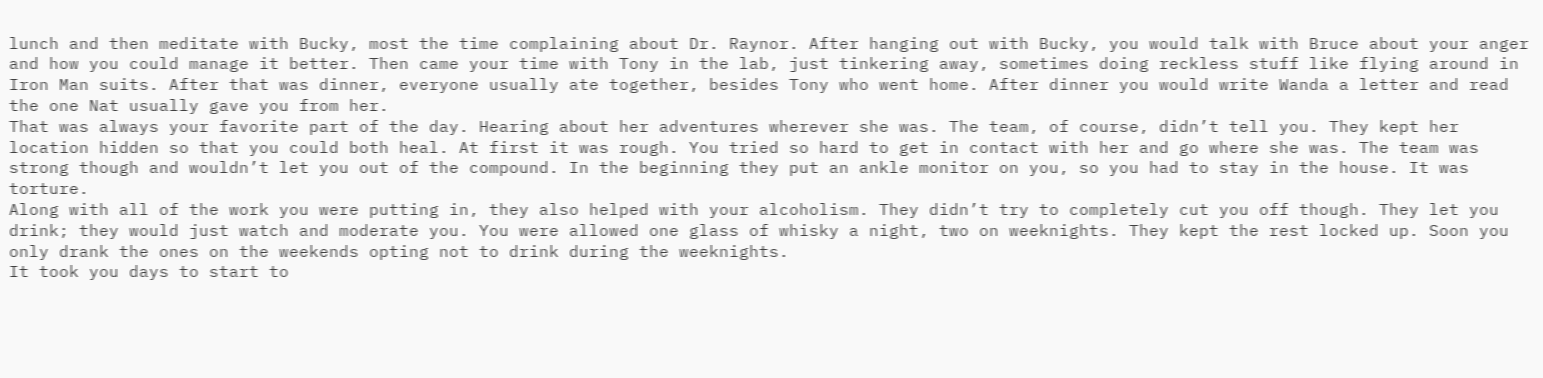lunch and then meditate with Bucky, most the time complaining about Dr. Raynor. After hanging out with Bucky, you would talk with Bruce about your anger and how you could manage it better. Then came your time with Tony in the lab, just tinkering away, sometimes doing reckless stuff like flying around in Iron Man suits. After that was dinner, everyone usually ate together, besides Tony who went home. After dinner you would write Wanda a letter and read the one Nat usually gave you from her.
That was always your favorite part of the day. Hearing about her adventures wherever she was. The team, of course, didn’t tell you. They kept her location hidden so that you could both heal. At first it was rough. You tried so hard to get in contact with her and go where she was. The team was strong though and wouldn’t let you out of the compound. In the beginning they put an ankle monitor on you, so you had to stay in the house. It was torture.
Along with all of the work you were putting in, they also helped with your alcoholism. They didn’t try to completely cut you off though. They let you drink; they would just watch and moderate you. You were allowed one glass of whisky a night, two on weeknights. They kept the rest locked up. Soon you only drank the ones on the weekends opting not to drink during the weeknights.
It took you days to start to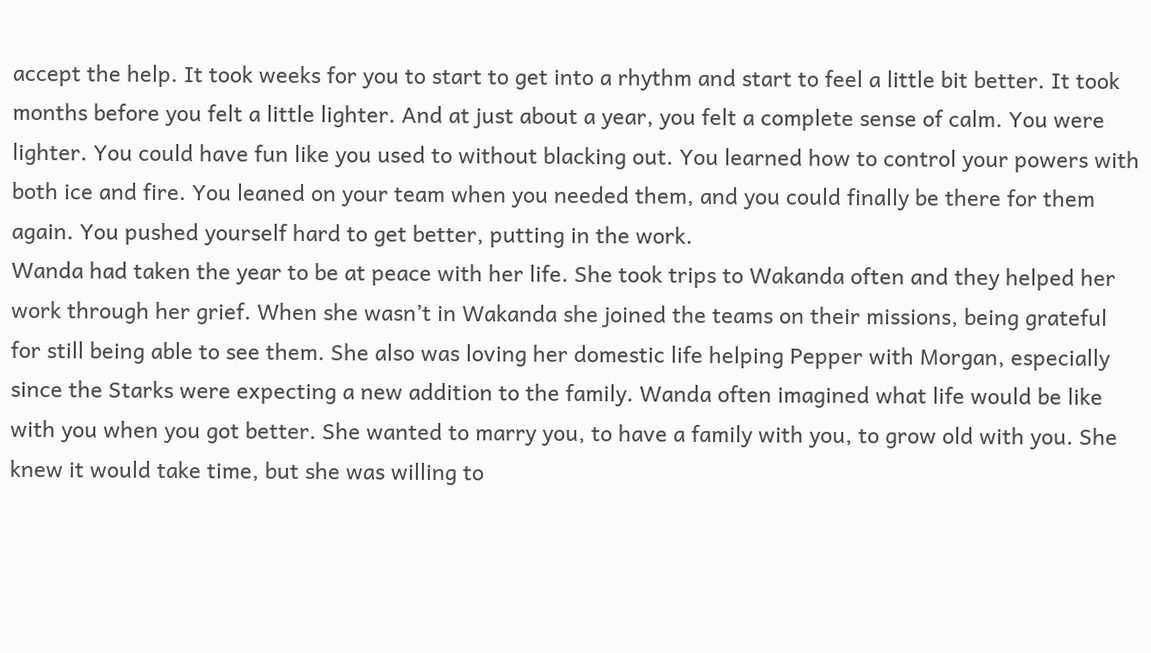accept the help. It took weeks for you to start to get into a rhythm and start to feel a little bit better. It took months before you felt a little lighter. And at just about a year, you felt a complete sense of calm. You were lighter. You could have fun like you used to without blacking out. You learned how to control your powers with both ice and fire. You leaned on your team when you needed them, and you could finally be there for them again. You pushed yourself hard to get better, putting in the work.
Wanda had taken the year to be at peace with her life. She took trips to Wakanda often and they helped her work through her grief. When she wasn’t in Wakanda she joined the teams on their missions, being grateful for still being able to see them. She also was loving her domestic life helping Pepper with Morgan, especially since the Starks were expecting a new addition to the family. Wanda often imagined what life would be like with you when you got better. She wanted to marry you, to have a family with you, to grow old with you. She knew it would take time, but she was willing to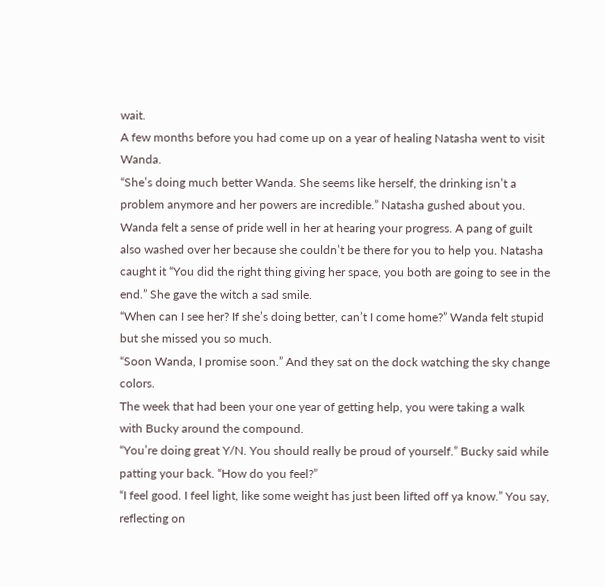wait.
A few months before you had come up on a year of healing Natasha went to visit Wanda.
“She’s doing much better Wanda. She seems like herself, the drinking isn’t a problem anymore and her powers are incredible.” Natasha gushed about you. Wanda felt a sense of pride well in her at hearing your progress. A pang of guilt also washed over her because she couldn’t be there for you to help you. Natasha caught it “You did the right thing giving her space, you both are going to see in the end.” She gave the witch a sad smile.
“When can I see her? If she’s doing better, can’t I come home?” Wanda felt stupid but she missed you so much.
“Soon Wanda, I promise soon.” And they sat on the dock watching the sky change colors.
The week that had been your one year of getting help, you were taking a walk with Bucky around the compound.
“You’re doing great Y/N. You should really be proud of yourself.” Bucky said while patting your back. “How do you feel?”
“I feel good. I feel light, like some weight has just been lifted off ya know.” You say, reflecting on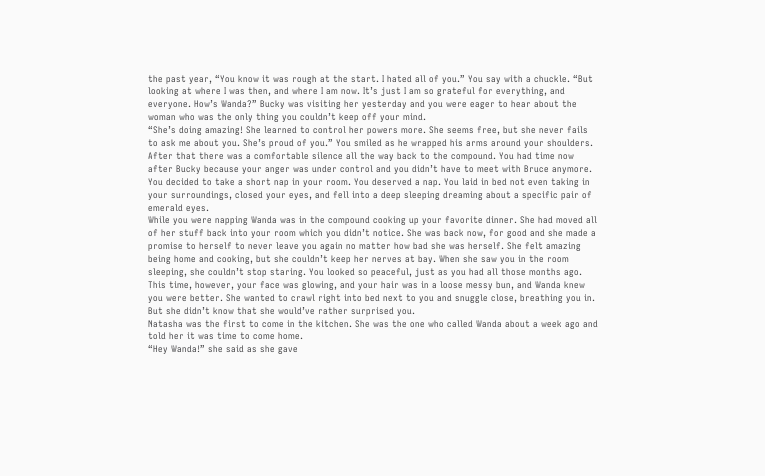the past year, “You know it was rough at the start. I hated all of you.” You say with a chuckle. “But looking at where I was then, and where I am now. It’s just I am so grateful for everything, and everyone. How’s Wanda?” Bucky was visiting her yesterday and you were eager to hear about the woman who was the only thing you couldn’t keep off your mind.
“She’s doing amazing! She learned to control her powers more. She seems free, but she never fails to ask me about you. She’s proud of you.” You smiled as he wrapped his arms around your shoulders.
After that there was a comfortable silence all the way back to the compound. You had time now after Bucky because your anger was under control and you didn’t have to meet with Bruce anymore.
You decided to take a short nap in your room. You deserved a nap. You laid in bed not even taking in your surroundings, closed your eyes, and fell into a deep sleeping dreaming about a specific pair of emerald eyes.
While you were napping Wanda was in the compound cooking up your favorite dinner. She had moved all of her stuff back into your room which you didn’t notice. She was back now, for good and she made a promise to herself to never leave you again no matter how bad she was herself. She felt amazing being home and cooking, but she couldn’t keep her nerves at bay. When she saw you in the room sleeping, she couldn’t stop staring. You looked so peaceful, just as you had all those months ago. This time, however, your face was glowing, and your hair was in a loose messy bun, and Wanda knew you were better. She wanted to crawl right into bed next to you and snuggle close, breathing you in. But she didn’t know that she would’ve rather surprised you.
Natasha was the first to come in the kitchen. She was the one who called Wanda about a week ago and told her it was time to come home.
“Hey Wanda!” she said as she gave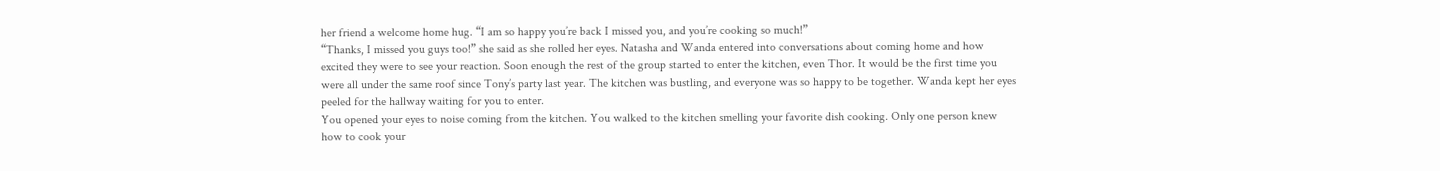her friend a welcome home hug. “I am so happy you’re back I missed you, and you’re cooking so much!”
“Thanks, I missed you guys too!” she said as she rolled her eyes. Natasha and Wanda entered into conversations about coming home and how excited they were to see your reaction. Soon enough the rest of the group started to enter the kitchen, even Thor. It would be the first time you were all under the same roof since Tony’s party last year. The kitchen was bustling, and everyone was so happy to be together. Wanda kept her eyes peeled for the hallway waiting for you to enter.
You opened your eyes to noise coming from the kitchen. You walked to the kitchen smelling your favorite dish cooking. Only one person knew how to cook your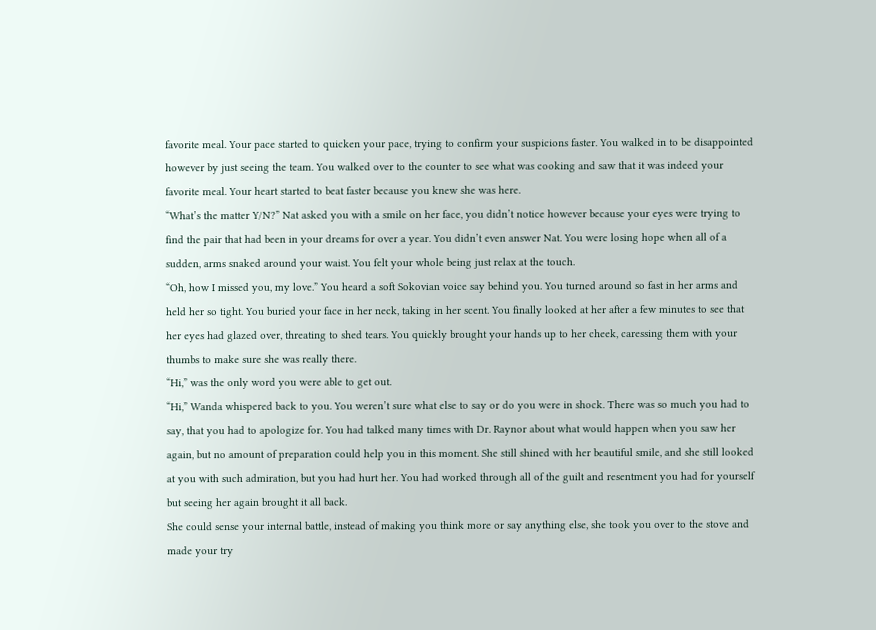favorite meal. Your pace started to quicken your pace, trying to confirm your suspicions faster. You walked in to be disappointed however by just seeing the team. You walked over to the counter to see what was cooking and saw that it was indeed your favorite meal. Your heart started to beat faster because you knew she was here.
“What’s the matter Y/N?” Nat asked you with a smile on her face, you didn’t notice however because your eyes were trying to find the pair that had been in your dreams for over a year. You didn’t even answer Nat. You were losing hope when all of a sudden, arms snaked around your waist. You felt your whole being just relax at the touch.
“Oh, how I missed you, my love.” You heard a soft Sokovian voice say behind you. You turned around so fast in her arms and held her so tight. You buried your face in her neck, taking in her scent. You finally looked at her after a few minutes to see that her eyes had glazed over, threating to shed tears. You quickly brought your hands up to her cheek, caressing them with your thumbs to make sure she was really there.
“Hi,” was the only word you were able to get out.
“Hi,” Wanda whispered back to you. You weren’t sure what else to say or do you were in shock. There was so much you had to say, that you had to apologize for. You had talked many times with Dr. Raynor about what would happen when you saw her again, but no amount of preparation could help you in this moment. She still shined with her beautiful smile, and she still looked at you with such admiration, but you had hurt her. You had worked through all of the guilt and resentment you had for yourself but seeing her again brought it all back.
She could sense your internal battle, instead of making you think more or say anything else, she took you over to the stove and made your try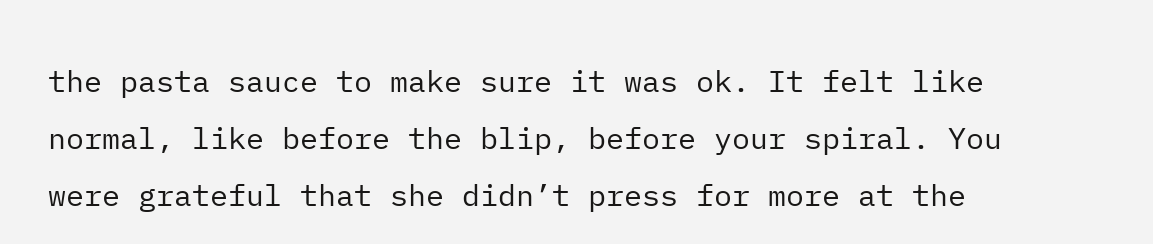the pasta sauce to make sure it was ok. It felt like normal, like before the blip, before your spiral. You were grateful that she didn’t press for more at the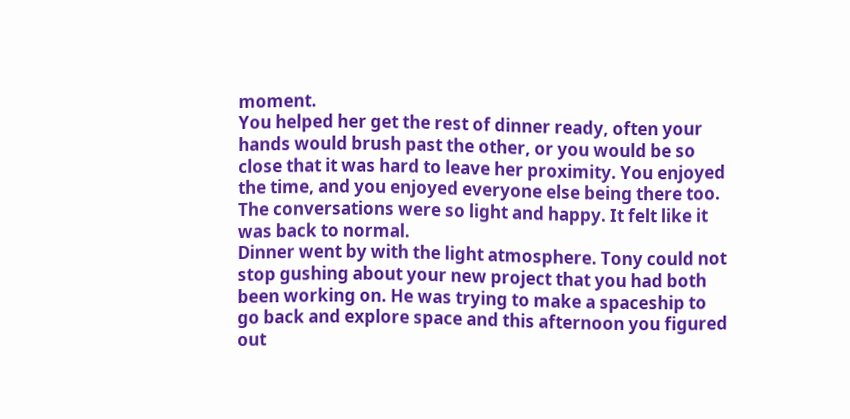moment.
You helped her get the rest of dinner ready, often your hands would brush past the other, or you would be so close that it was hard to leave her proximity. You enjoyed the time, and you enjoyed everyone else being there too. The conversations were so light and happy. It felt like it was back to normal.
Dinner went by with the light atmosphere. Tony could not stop gushing about your new project that you had both been working on. He was trying to make a spaceship to go back and explore space and this afternoon you figured out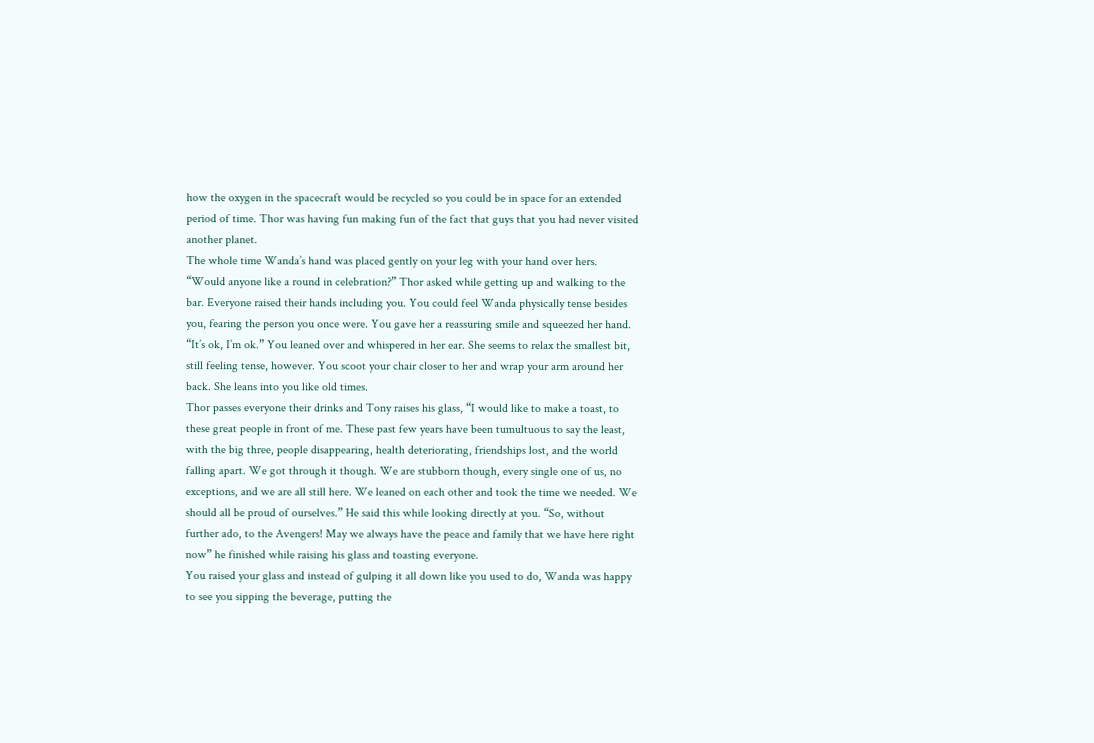how the oxygen in the spacecraft would be recycled so you could be in space for an extended period of time. Thor was having fun making fun of the fact that guys that you had never visited another planet.
The whole time Wanda’s hand was placed gently on your leg with your hand over hers.
“Would anyone like a round in celebration?” Thor asked while getting up and walking to the bar. Everyone raised their hands including you. You could feel Wanda physically tense besides you, fearing the person you once were. You gave her a reassuring smile and squeezed her hand.
“It’s ok, I’m ok.” You leaned over and whispered in her ear. She seems to relax the smallest bit, still feeling tense, however. You scoot your chair closer to her and wrap your arm around her back. She leans into you like old times.
Thor passes everyone their drinks and Tony raises his glass, “I would like to make a toast, to these great people in front of me. These past few years have been tumultuous to say the least, with the big three, people disappearing, health deteriorating, friendships lost, and the world falling apart. We got through it though. We are stubborn though, every single one of us, no exceptions, and we are all still here. We leaned on each other and took the time we needed. We should all be proud of ourselves.” He said this while looking directly at you. “So, without further ado, to the Avengers! May we always have the peace and family that we have here right now” he finished while raising his glass and toasting everyone.
You raised your glass and instead of gulping it all down like you used to do, Wanda was happy to see you sipping the beverage, putting the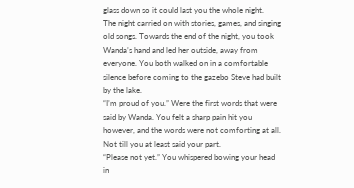glass down so it could last you the whole night.
The night carried on with stories, games, and singing old songs. Towards the end of the night, you took Wanda’s hand and led her outside, away from everyone. You both walked on in a comfortable silence before coming to the gazebo Steve had built by the lake.
“I’m proud of you.” Were the first words that were said by Wanda. You felt a sharp pain hit you however, and the words were not comforting at all. Not till you at least said your part.
“Please not yet.” You whispered bowing your head in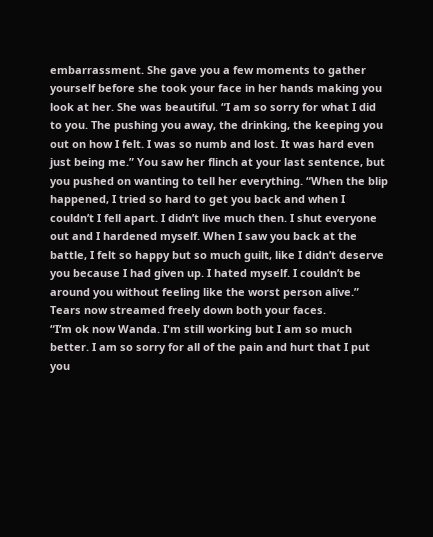embarrassment. She gave you a few moments to gather yourself before she took your face in her hands making you look at her. She was beautiful. “I am so sorry for what I did to you. The pushing you away, the drinking, the keeping you out on how I felt. I was so numb and lost. It was hard even just being me.” You saw her flinch at your last sentence, but you pushed on wanting to tell her everything. “When the blip happened, I tried so hard to get you back and when I couldn’t I fell apart. I didn’t live much then. I shut everyone out and I hardened myself. When I saw you back at the battle, I felt so happy but so much guilt, like I didn’t deserve you because I had given up. I hated myself. I couldn’t be around you without feeling like the worst person alive.” Tears now streamed freely down both your faces.
“I’m ok now Wanda. I'm still working but I am so much better. I am so sorry for all of the pain and hurt that I put you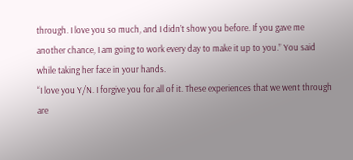through. I love you so much, and I didn’t show you before. If you gave me another chance, I am going to work every day to make it up to you.” You said while taking her face in your hands.
“I love you Y/N. I forgive you for all of it. These experiences that we went through are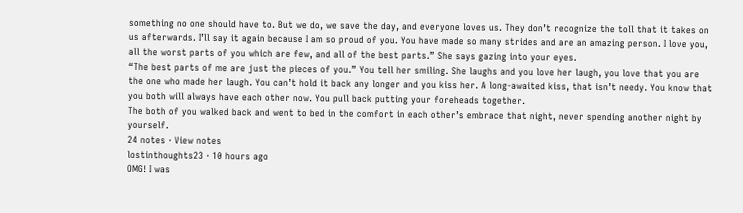something no one should have to. But we do, we save the day, and everyone loves us. They don’t recognize the toll that it takes on us afterwards. I’ll say it again because I am so proud of you. You have made so many strides and are an amazing person. I love you, all the worst parts of you which are few, and all of the best parts.” She says gazing into your eyes.
“The best parts of me are just the pieces of you.” You tell her smiling. She laughs and you love her laugh, you love that you are the one who made her laugh. You can’t hold it back any longer and you kiss her. A long-awaited kiss, that isn’t needy. You know that you both will always have each other now. You pull back putting your foreheads together.
The both of you walked back and went to bed in the comfort in each other’s embrace that night, never spending another night by yourself.
24 notes · View notes
lostinthoughts23 · 10 hours ago
OMG! I was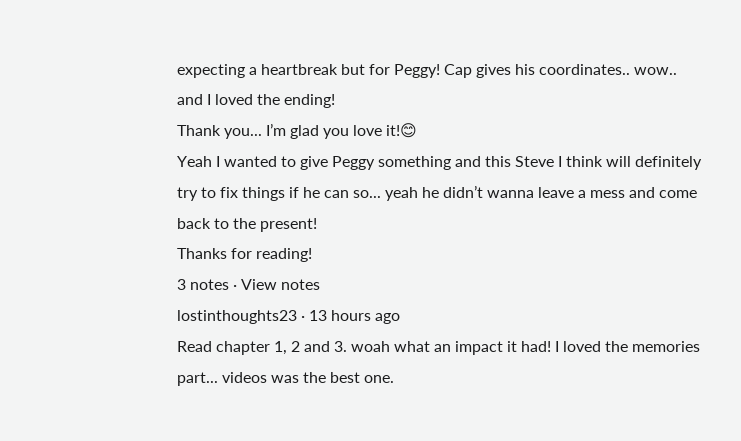expecting a heartbreak but for Peggy! Cap gives his coordinates.. wow.. and I loved the ending!
Thank you... I’m glad you love it!😊
Yeah I wanted to give Peggy something and this Steve I think will definitely try to fix things if he can so... yeah he didn’t wanna leave a mess and come back to the present!
Thanks for reading!
3 notes · View notes
lostinthoughts23 · 13 hours ago
Read chapter 1, 2 and 3. woah what an impact it had! I loved the memories part... videos was the best one.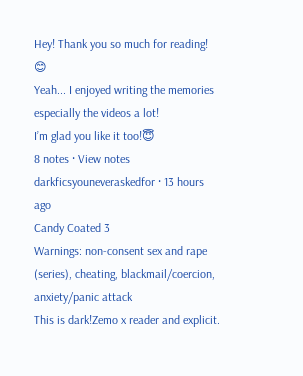Hey! Thank you so much for reading! 😊
Yeah... I enjoyed writing the memories especially the videos a lot!
I’m glad you like it too!😇
8 notes · View notes
darkficsyouneveraskedfor · 13 hours ago
Candy Coated 3
Warnings: non-consent sex and rape (series), cheating, blackmail/coercion, anxiety/panic attack
This is dark!Zemo x reader and explicit.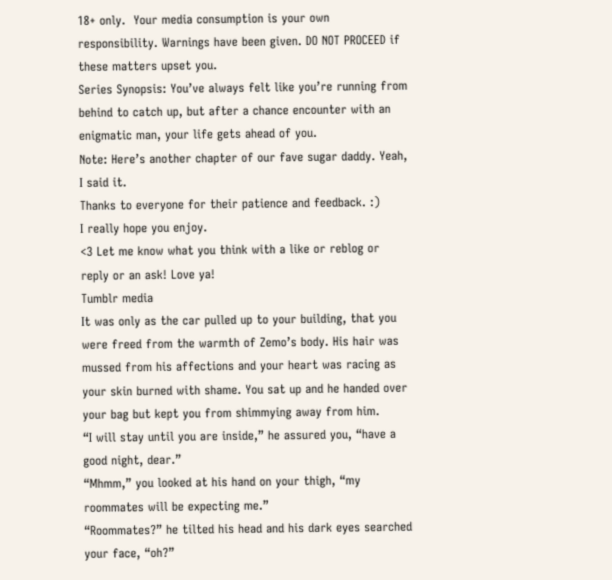18+ only.  Your media consumption is your own responsibility. Warnings have been given. DO NOT PROCEED if these matters upset you.
Series Synopsis: You’ve always felt like you’re running from behind to catch up, but after a chance encounter with an enigmatic man, your life gets ahead of you.
Note: Here’s another chapter of our fave sugar daddy. Yeah, I said it.
Thanks to everyone for their patience and feedback. :)
I really hope you enjoy.
<3 Let me know what you think with a like or reblog or reply or an ask! Love ya!
Tumblr media
It was only as the car pulled up to your building, that you were freed from the warmth of Zemo’s body. His hair was mussed from his affections and your heart was racing as your skin burned with shame. You sat up and he handed over your bag but kept you from shimmying away from him.
“I will stay until you are inside,” he assured you, “have a good night, dear.”
“Mhmm,” you looked at his hand on your thigh, “my roommates will be expecting me.”
“Roommates?” he tilted his head and his dark eyes searched your face, “oh?”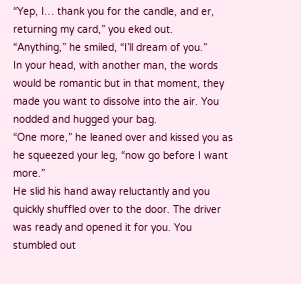“Yep, I… thank you for the candle, and er, returning my card,” you eked out.
“Anything,” he smiled, “I’ll dream of you.”
In your head, with another man, the words would be romantic but in that moment, they made you want to dissolve into the air. You nodded and hugged your bag.
“One more,” he leaned over and kissed you as he squeezed your leg, “now go before I want more.”
He slid his hand away reluctantly and you quickly shuffled over to the door. The driver was ready and opened it for you. You stumbled out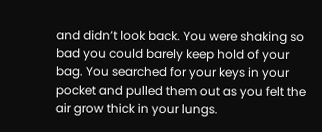and didn’t look back. You were shaking so bad you could barely keep hold of your bag. You searched for your keys in your pocket and pulled them out as you felt the air grow thick in your lungs.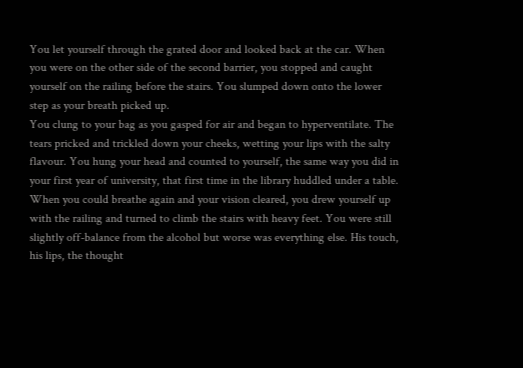You let yourself through the grated door and looked back at the car. When you were on the other side of the second barrier, you stopped and caught yourself on the railing before the stairs. You slumped down onto the lower step as your breath picked up.
You clung to your bag as you gasped for air and began to hyperventilate. The tears pricked and trickled down your cheeks, wetting your lips with the salty flavour. You hung your head and counted to yourself, the same way you did in your first year of university, that first time in the library huddled under a table.
When you could breathe again and your vision cleared, you drew yourself up with the railing and turned to climb the stairs with heavy feet. You were still slightly off-balance from the alcohol but worse was everything else. His touch, his lips, the thought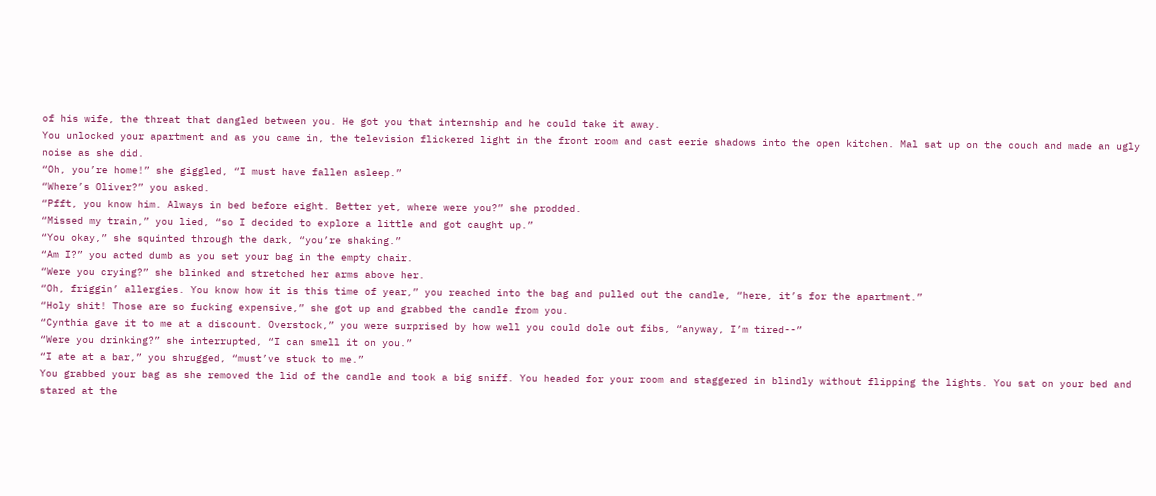of his wife, the threat that dangled between you. He got you that internship and he could take it away.
You unlocked your apartment and as you came in, the television flickered light in the front room and cast eerie shadows into the open kitchen. Mal sat up on the couch and made an ugly noise as she did.
“Oh, you’re home!” she giggled, “I must have fallen asleep.”
“Where’s Oliver?” you asked.
“Pfft, you know him. Always in bed before eight. Better yet, where were you?” she prodded.
“Missed my train,” you lied, “so I decided to explore a little and got caught up.”
“You okay,” she squinted through the dark, “you’re shaking.”
“Am I?” you acted dumb as you set your bag in the empty chair.
“Were you crying?” she blinked and stretched her arms above her.
“Oh, friggin’ allergies. You know how it is this time of year,” you reached into the bag and pulled out the candle, “here, it’s for the apartment.”
“Holy shit! Those are so fucking expensive,” she got up and grabbed the candle from you.
“Cynthia gave it to me at a discount. Overstock,” you were surprised by how well you could dole out fibs, “anyway, I’m tired--”
“Were you drinking?” she interrupted, “I can smell it on you.”
“I ate at a bar,” you shrugged, “must’ve stuck to me.”
You grabbed your bag as she removed the lid of the candle and took a big sniff. You headed for your room and staggered in blindly without flipping the lights. You sat on your bed and stared at the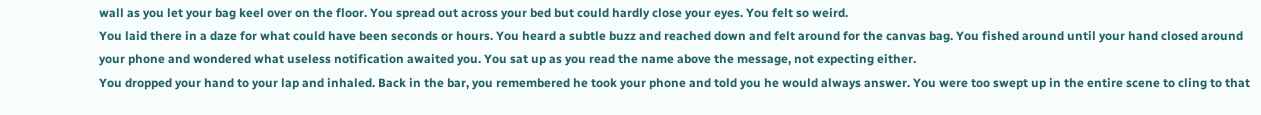wall as you let your bag keel over on the floor. You spread out across your bed but could hardly close your eyes. You felt so weird.
You laid there in a daze for what could have been seconds or hours. You heard a subtle buzz and reached down and felt around for the canvas bag. You fished around until your hand closed around your phone and wondered what useless notification awaited you. You sat up as you read the name above the message, not expecting either.
You dropped your hand to your lap and inhaled. Back in the bar, you remembered he took your phone and told you he would always answer. You were too swept up in the entire scene to cling to that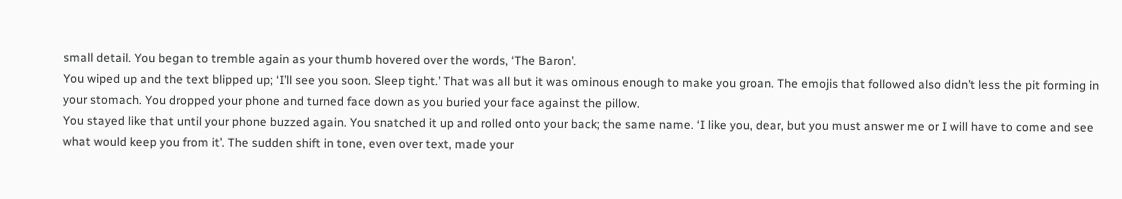small detail. You began to tremble again as your thumb hovered over the words, ‘The Baron’.
You wiped up and the text blipped up; ‘I’ll see you soon. Sleep tight.’ That was all but it was ominous enough to make you groan. The emojis that followed also didn’t less the pit forming in your stomach. You dropped your phone and turned face down as you buried your face against the pillow.
You stayed like that until your phone buzzed again. You snatched it up and rolled onto your back; the same name. ‘I like you, dear, but you must answer me or I will have to come and see what would keep you from it’. The sudden shift in tone, even over text, made your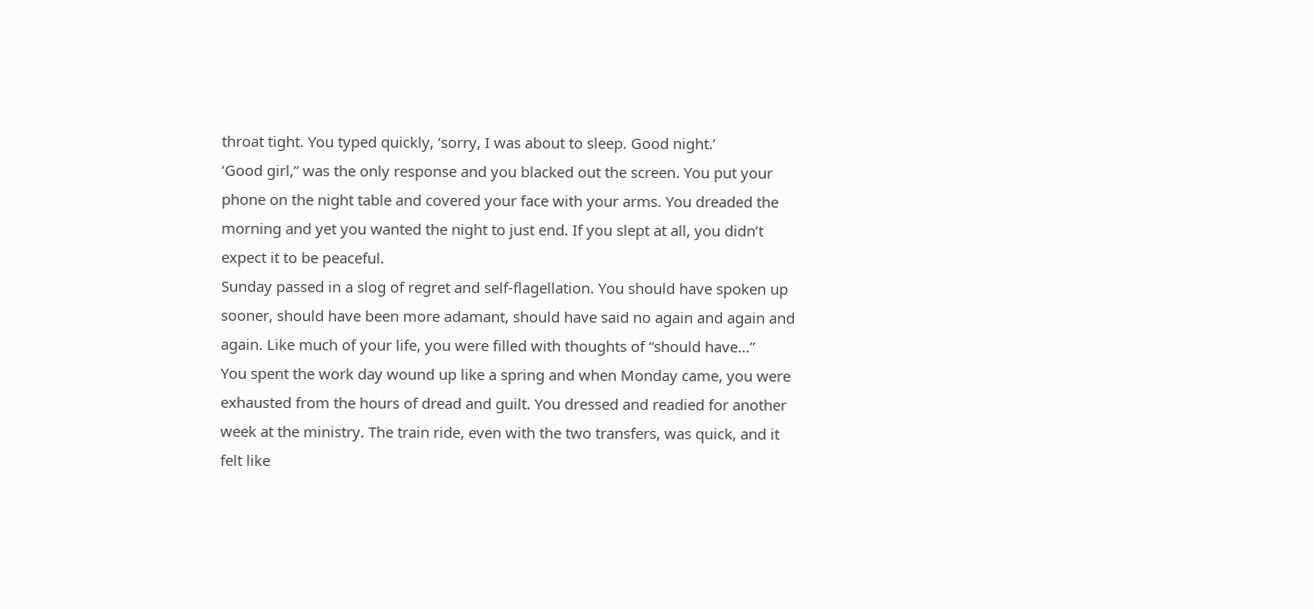throat tight. You typed quickly, ‘sorry, I was about to sleep. Good night.’
‘Good girl,” was the only response and you blacked out the screen. You put your phone on the night table and covered your face with your arms. You dreaded the morning and yet you wanted the night to just end. If you slept at all, you didn’t expect it to be peaceful.
Sunday passed in a slog of regret and self-flagellation. You should have spoken up sooner, should have been more adamant, should have said no again and again and again. Like much of your life, you were filled with thoughts of “should have…”
You spent the work day wound up like a spring and when Monday came, you were exhausted from the hours of dread and guilt. You dressed and readied for another week at the ministry. The train ride, even with the two transfers, was quick, and it felt like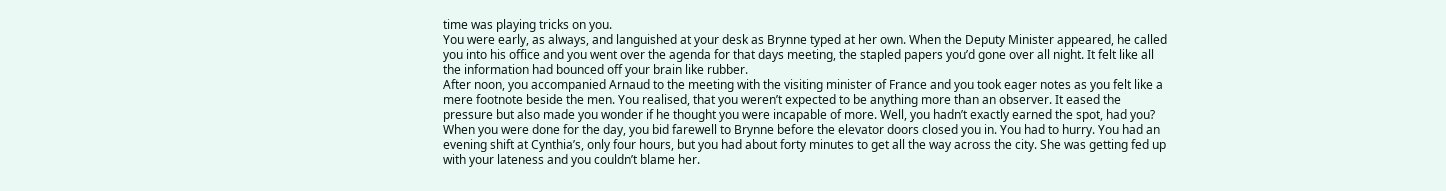time was playing tricks on you.
You were early, as always, and languished at your desk as Brynne typed at her own. When the Deputy Minister appeared, he called you into his office and you went over the agenda for that days meeting, the stapled papers you’d gone over all night. It felt like all the information had bounced off your brain like rubber.
After noon, you accompanied Arnaud to the meeting with the visiting minister of France and you took eager notes as you felt like a mere footnote beside the men. You realised, that you weren’t expected to be anything more than an observer. It eased the pressure but also made you wonder if he thought you were incapable of more. Well, you hadn’t exactly earned the spot, had you?
When you were done for the day, you bid farewell to Brynne before the elevator doors closed you in. You had to hurry. You had an evening shift at Cynthia’s, only four hours, but you had about forty minutes to get all the way across the city. She was getting fed up with your lateness and you couldn’t blame her.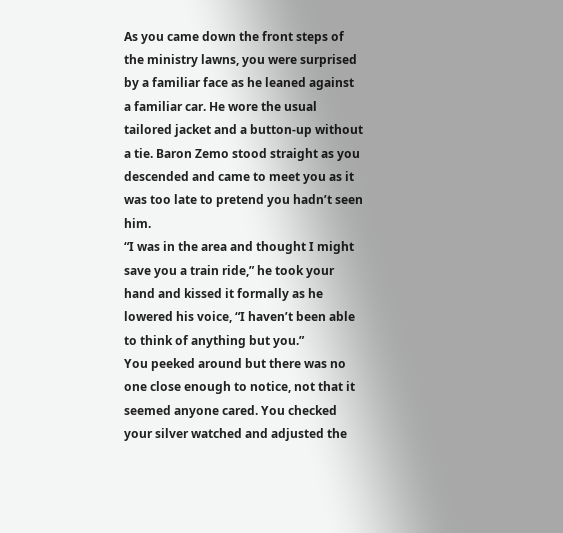As you came down the front steps of the ministry lawns, you were surprised by a familiar face as he leaned against a familiar car. He wore the usual tailored jacket and a button-up without a tie. Baron Zemo stood straight as you descended and came to meet you as it was too late to pretend you hadn’t seen him.
“I was in the area and thought I might save you a train ride,” he took your hand and kissed it formally as he lowered his voice, “I haven’t been able to think of anything but you.”
You peeked around but there was no one close enough to notice, not that it seemed anyone cared. You checked your silver watched and adjusted the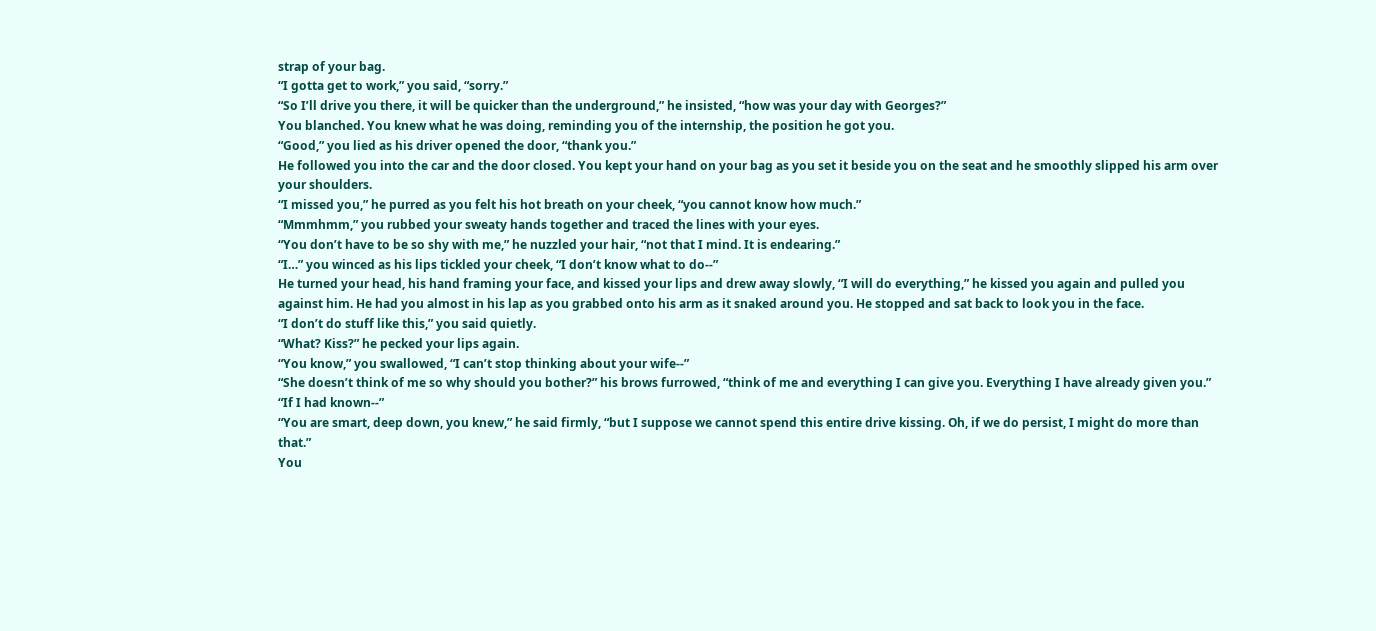strap of your bag.
“I gotta get to work,” you said, “sorry.”
“So I’ll drive you there, it will be quicker than the underground,” he insisted, “how was your day with Georges?”
You blanched. You knew what he was doing, reminding you of the internship, the position he got you.
“Good,” you lied as his driver opened the door, “thank you.”
He followed you into the car and the door closed. You kept your hand on your bag as you set it beside you on the seat and he smoothly slipped his arm over your shoulders.
“I missed you,” he purred as you felt his hot breath on your cheek, “you cannot know how much.”
“Mmmhmm,” you rubbed your sweaty hands together and traced the lines with your eyes.
“You don’t have to be so shy with me,” he nuzzled your hair, “not that I mind. It is endearing.”
“I…” you winced as his lips tickled your cheek, “I don’t know what to do--”
He turned your head, his hand framing your face, and kissed your lips and drew away slowly, “I will do everything,” he kissed you again and pulled you against him. He had you almost in his lap as you grabbed onto his arm as it snaked around you. He stopped and sat back to look you in the face.
“I don’t do stuff like this,” you said quietly.
“What? Kiss?” he pecked your lips again.
“You know,” you swallowed, “I can’t stop thinking about your wife--”
“She doesn’t think of me so why should you bother?” his brows furrowed, “think of me and everything I can give you. Everything I have already given you.”
“If I had known--”
“You are smart, deep down, you knew,” he said firmly, “but I suppose we cannot spend this entire drive kissing. Oh, if we do persist, I might do more than that.”
You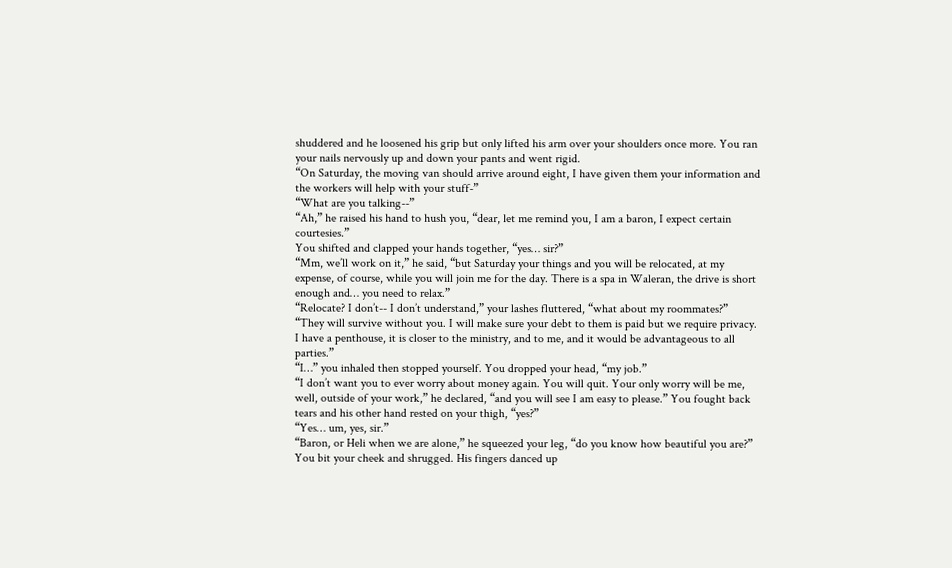shuddered and he loosened his grip but only lifted his arm over your shoulders once more. You ran your nails nervously up and down your pants and went rigid.
“On Saturday, the moving van should arrive around eight, I have given them your information and the workers will help with your stuff-”
“What are you talking--”
“Ah,” he raised his hand to hush you, “dear, let me remind you, I am a baron, I expect certain courtesies.”
You shifted and clapped your hands together, “yes… sir?”
“Mm, we’ll work on it,” he said, “but Saturday your things and you will be relocated, at my expense, of course, while you will join me for the day. There is a spa in Waleran, the drive is short enough and… you need to relax.”
“Relocate? I don’t-- I don’t understand,” your lashes fluttered, “what about my roommates?”
“They will survive without you. I will make sure your debt to them is paid but we require privacy. I have a penthouse, it is closer to the ministry, and to me, and it would be advantageous to all parties.”
“I…” you inhaled then stopped yourself. You dropped your head, “my job.”
“I don’t want you to ever worry about money again. You will quit. Your only worry will be me, well, outside of your work,” he declared, “and you will see I am easy to please.” You fought back tears and his other hand rested on your thigh, “yes?”
“Yes… um, yes, sir.”
“Baron, or Heli when we are alone,” he squeezed your leg, “do you know how beautiful you are?”
You bit your cheek and shrugged. His fingers danced up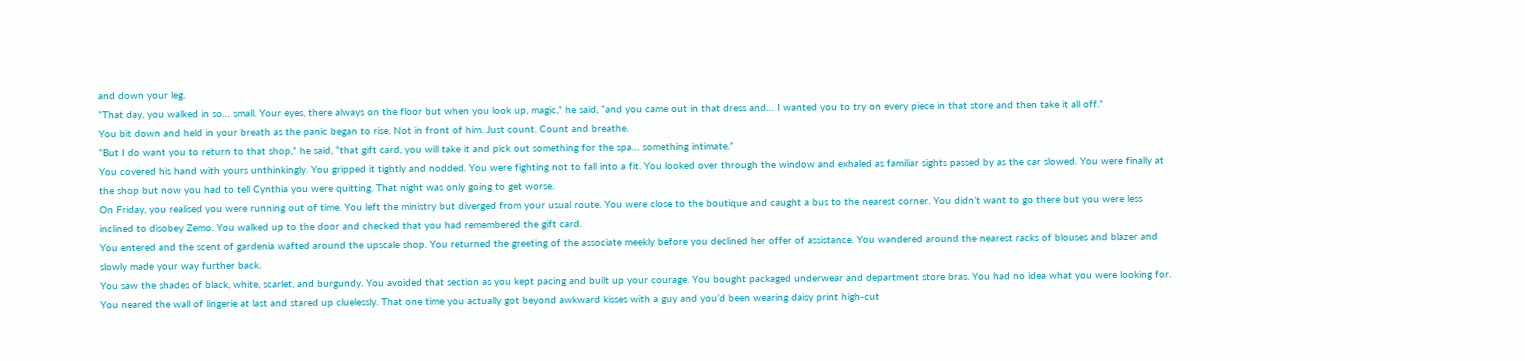and down your leg.
“That day, you walked in so… small. Your eyes, there always on the floor but when you look up, magic,” he said, “and you came out in that dress and… I wanted you to try on every piece in that store and then take it all off.”
You bit down and held in your breath as the panic began to rise. Not in front of him. Just count. Count and breathe.
“But I do want you to return to that shop,” he said, “that gift card, you will take it and pick out something for the spa… something intimate.”
You covered his hand with yours unthinkingly. You gripped it tightly and nodded. You were fighting not to fall into a fit. You looked over through the window and exhaled as familiar sights passed by as the car slowed. You were finally at the shop but now you had to tell Cynthia you were quitting. That night was only going to get worse.
On Friday, you realised you were running out of time. You left the ministry but diverged from your usual route. You were close to the boutique and caught a bus to the nearest corner. You didn’t want to go there but you were less inclined to disobey Zemo. You walked up to the door and checked that you had remembered the gift card.
You entered and the scent of gardenia wafted around the upscale shop. You returned the greeting of the associate meekly before you declined her offer of assistance. You wandered around the nearest racks of blouses and blazer and slowly made your way further back.
You saw the shades of black, white, scarlet, and burgundy. You avoided that section as you kept pacing and built up your courage. You bought packaged underwear and department store bras. You had no idea what you were looking for.
You neared the wall of lingerie at last and stared up cluelessly. That one time you actually got beyond awkward kisses with a guy and you’d been wearing daisy print high-cut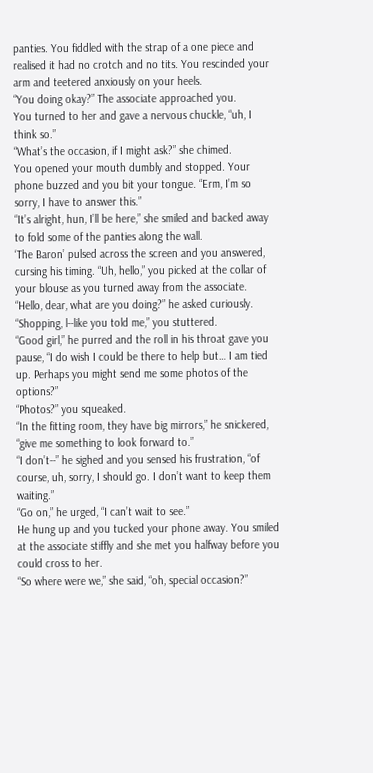panties. You fiddled with the strap of a one piece and realised it had no crotch and no tits. You rescinded your arm and teetered anxiously on your heels.
“You doing okay?” The associate approached you.
You turned to her and gave a nervous chuckle, “uh, I think so.”
“What’s the occasion, if I might ask?” she chimed.
You opened your mouth dumbly and stopped. Your phone buzzed and you bit your tongue. “Erm, I’m so sorry, I have to answer this.”
“It’s alright, hun, I’ll be here,” she smiled and backed away to fold some of the panties along the wall.
‘The Baron’ pulsed across the screen and you answered, cursing his timing. “Uh, hello,” you picked at the collar of your blouse as you turned away from the associate.
“Hello, dear, what are you doing?” he asked curiously.
“Shopping, l--like you told me,” you stuttered.
“Good girl,” he purred and the roll in his throat gave you pause, “I do wish I could be there to help but… I am tied up. Perhaps you might send me some photos of the options?”
“Photos?” you squeaked.
“In the fitting room, they have big mirrors,” he snickered, “give me something to look forward to.”
“I don’t--” he sighed and you sensed his frustration, “of course, uh, sorry, I should go. I don’t want to keep them waiting.”
“Go on,” he urged, “I can’t wait to see.”
He hung up and you tucked your phone away. You smiled at the associate stiffly and she met you halfway before you could cross to her.
“So where were we,” she said, “oh, special occasion?”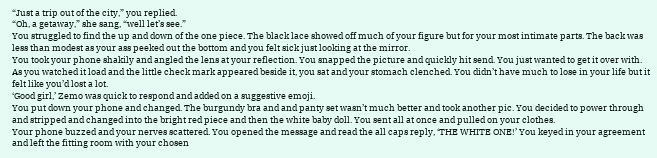“Just a trip out of the city,” you replied.
“Oh, a getaway,” she sang, “well let’s see.”
You struggled to find the up and down of the one piece. The black lace showed off much of your figure but for your most intimate parts. The back was less than modest as your ass peeked out the bottom and you felt sick just looking at the mirror.
You took your phone shakily and angled the lens at your reflection. You snapped the picture and quickly hit send. You just wanted to get it over with. As you watched it load and the little check mark appeared beside it, you sat and your stomach clenched. You didn’t have much to lose in your life but it felt like you’d lost a lot.
‘Good girl,’ Zemo was quick to respond and added on a suggestive emoji.
You put down your phone and changed. The burgundy bra and and panty set wasn’t much better and took another pic. You decided to power through and stripped and changed into the bright red piece and then the white baby doll. You sent all at once and pulled on your clothes.
Your phone buzzed and your nerves scattered. You opened the message and read the all caps reply, ‘THE WHITE ONE!’ You keyed in your agreement and left the fitting room with your chosen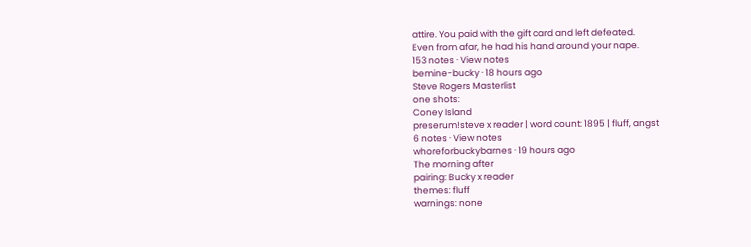attire. You paid with the gift card and left defeated.
Even from afar, he had his hand around your nape.
153 notes · View notes
bemine-bucky · 18 hours ago
Steve Rogers Masterlist
one shots:
Coney Island
preserum!steve x reader | word count: 1895 | fluff, angst
6 notes · View notes
whoreforbuckybarnes · 19 hours ago
The morning after
pairing: Bucky x reader
themes: fluff
warnings: none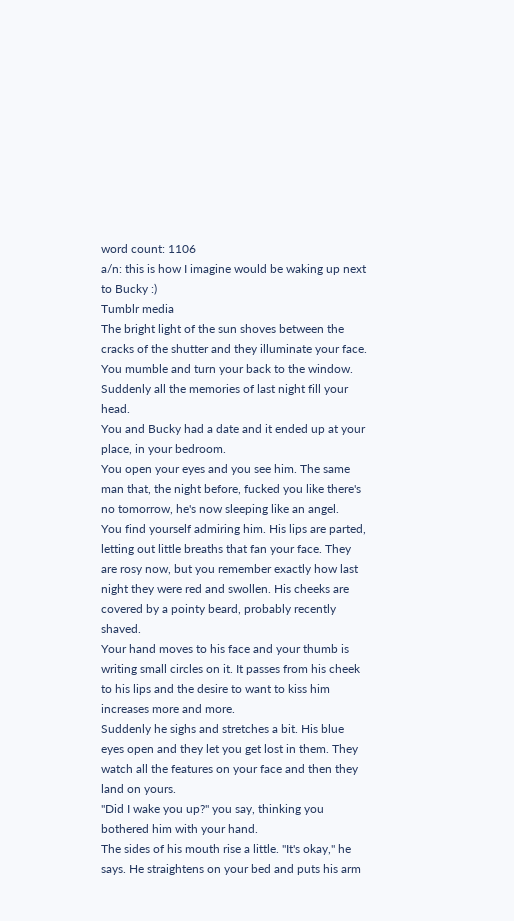word count: 1106
a/n: this is how I imagine would be waking up next to Bucky :)
Tumblr media
The bright light of the sun shoves between the cracks of the shutter and they illuminate your face. You mumble and turn your back to the window.
Suddenly all the memories of last night fill your head.
You and Bucky had a date and it ended up at your place, in your bedroom.
You open your eyes and you see him. The same man that, the night before, fucked you like there's no tomorrow, he's now sleeping like an angel.
You find yourself admiring him. His lips are parted, letting out little breaths that fan your face. They are rosy now, but you remember exactly how last night they were red and swollen. His cheeks are covered by a pointy beard, probably recently shaved.
Your hand moves to his face and your thumb is writing small circles on it. It passes from his cheek to his lips and the desire to want to kiss him increases more and more.
Suddenly he sighs and stretches a bit. His blue eyes open and they let you get lost in them. They watch all the features on your face and then they land on yours.
"Did I wake you up?" you say, thinking you bothered him with your hand.
The sides of his mouth rise a little. "It's okay," he says. He straightens on your bed and puts his arm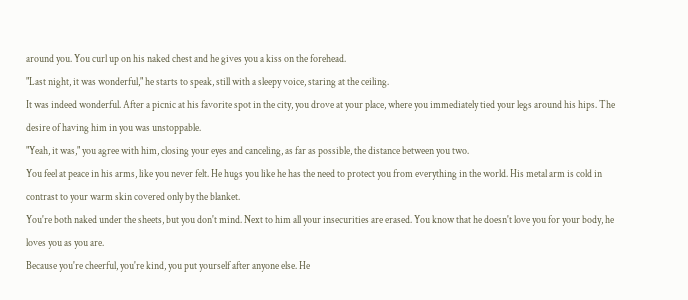around you. You curl up on his naked chest and he gives you a kiss on the forehead.
"Last night, it was wonderful," he starts to speak, still with a sleepy voice, staring at the ceiling.
It was indeed wonderful. After a picnic at his favorite spot in the city, you drove at your place, where you immediately tied your legs around his hips. The desire of having him in you was unstoppable.
"Yeah, it was," you agree with him, closing your eyes and canceling, as far as possible, the distance between you two.
You feel at peace in his arms, like you never felt. He hugs you like he has the need to protect you from everything in the world. His metal arm is cold in contrast to your warm skin covered only by the blanket.
You're both naked under the sheets, but you don't mind. Next to him all your insecurities are erased. You know that he doesn't love you for your body, he loves you as you are.
Because you're cheerful, you're kind, you put yourself after anyone else. He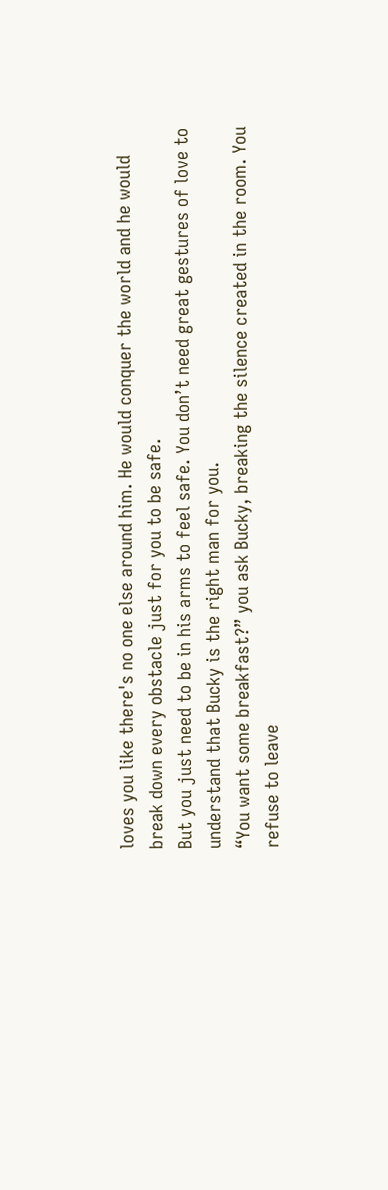loves you like there's no one else around him. He would conquer the world and he would break down every obstacle just for you to be safe.
But you just need to be in his arms to feel safe. You don’t need great gestures of love to understand that Bucky is the right man for you.
“You want some breakfast?” you ask Bucky, breaking the silence created in the room. You refuse to leave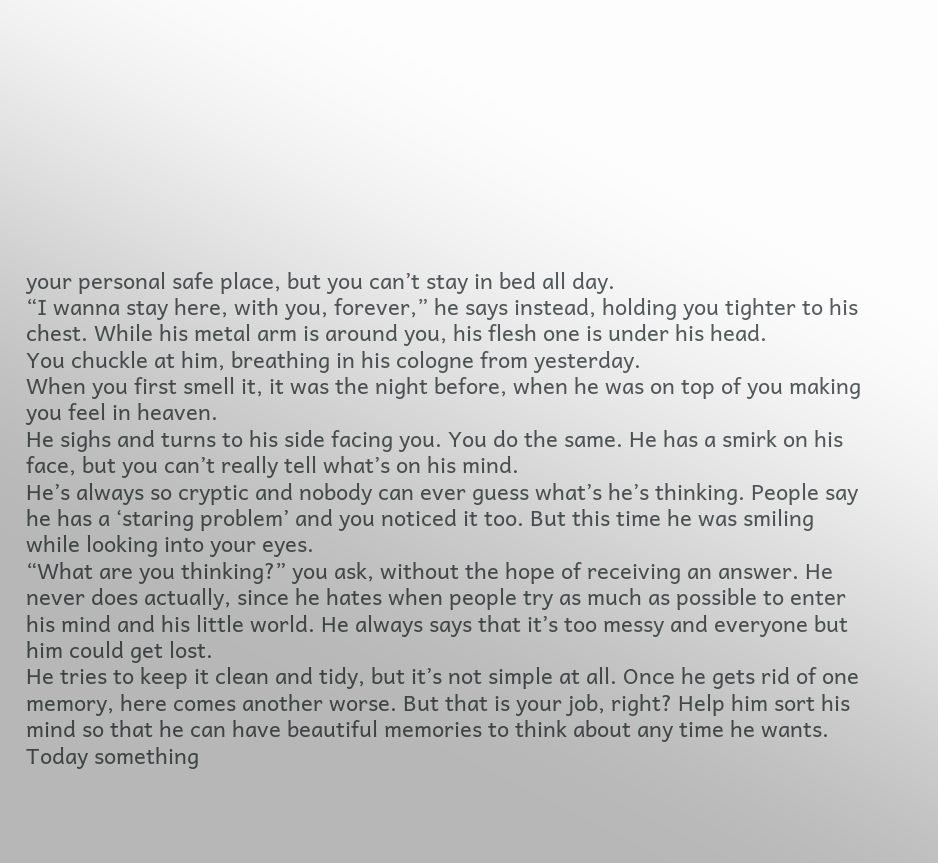your personal safe place, but you can’t stay in bed all day.
“I wanna stay here, with you, forever,” he says instead, holding you tighter to his chest. While his metal arm is around you, his flesh one is under his head.
You chuckle at him, breathing in his cologne from yesterday.
When you first smell it, it was the night before, when he was on top of you making you feel in heaven.
He sighs and turns to his side facing you. You do the same. He has a smirk on his face, but you can’t really tell what’s on his mind.
He’s always so cryptic and nobody can ever guess what’s he’s thinking. People say he has a ‘staring problem’ and you noticed it too. But this time he was smiling while looking into your eyes.
“What are you thinking?” you ask, without the hope of receiving an answer. He never does actually, since he hates when people try as much as possible to enter his mind and his little world. He always says that it’s too messy and everyone but him could get lost.
He tries to keep it clean and tidy, but it’s not simple at all. Once he gets rid of one memory, here comes another worse. But that is your job, right? Help him sort his mind so that he can have beautiful memories to think about any time he wants.
Today something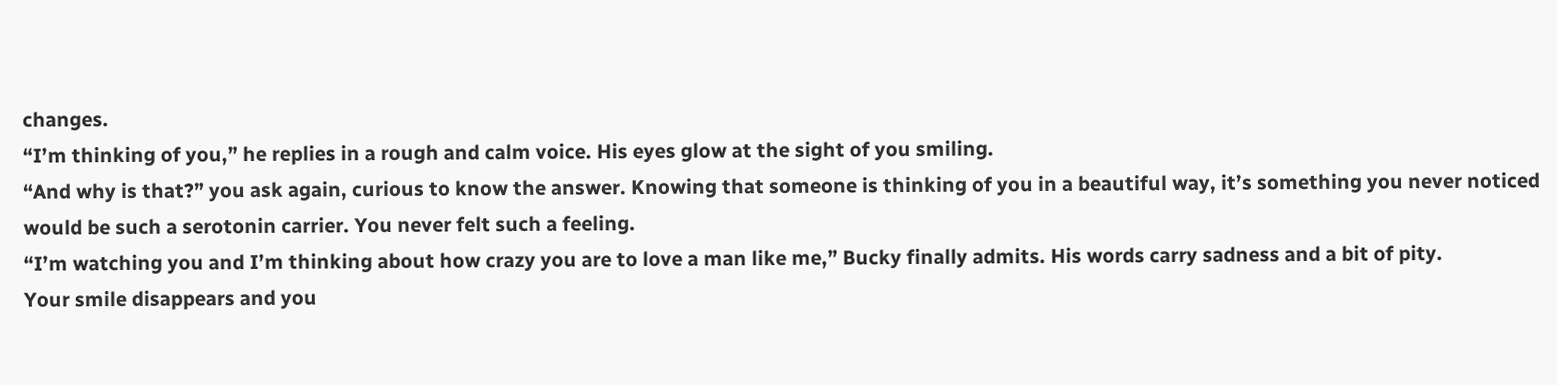changes.
“I’m thinking of you,” he replies in a rough and calm voice. His eyes glow at the sight of you smiling.
“And why is that?” you ask again, curious to know the answer. Knowing that someone is thinking of you in a beautiful way, it’s something you never noticed would be such a serotonin carrier. You never felt such a feeling.
“I’m watching you and I’m thinking about how crazy you are to love a man like me,” Bucky finally admits. His words carry sadness and a bit of pity.
Your smile disappears and you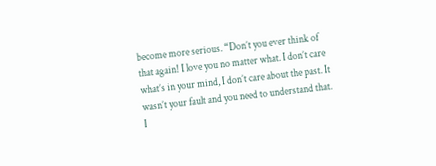become more serious. “Don’t you ever think of that again! I love you no matter what. I don’t care what’s in your mind, I don’t care about the past. It wasn’t your fault and you need to understand that. I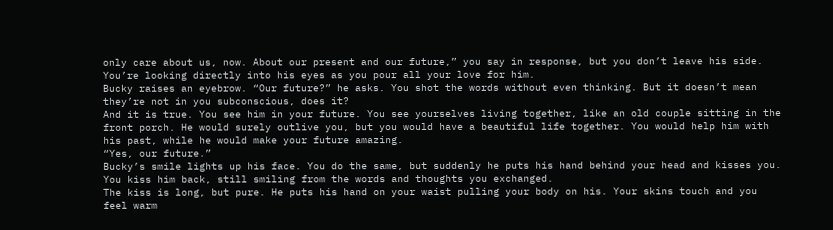only care about us, now. About our present and our future,” you say in response, but you don’t leave his side. You’re looking directly into his eyes as you pour all your love for him.
Bucky raises an eyebrow. “Our future?” he asks. You shot the words without even thinking. But it doesn’t mean they’re not in you subconscious, does it?
And it is true. You see him in your future. You see yourselves living together, like an old couple sitting in the front porch. He would surely outlive you, but you would have a beautiful life together. You would help him with his past, while he would make your future amazing.
“Yes, our future.”
Bucky’s smile lights up his face. You do the same, but suddenly he puts his hand behind your head and kisses you. You kiss him back, still smiling from the words and thoughts you exchanged.
The kiss is long, but pure. He puts his hand on your waist pulling your body on his. Your skins touch and you feel warm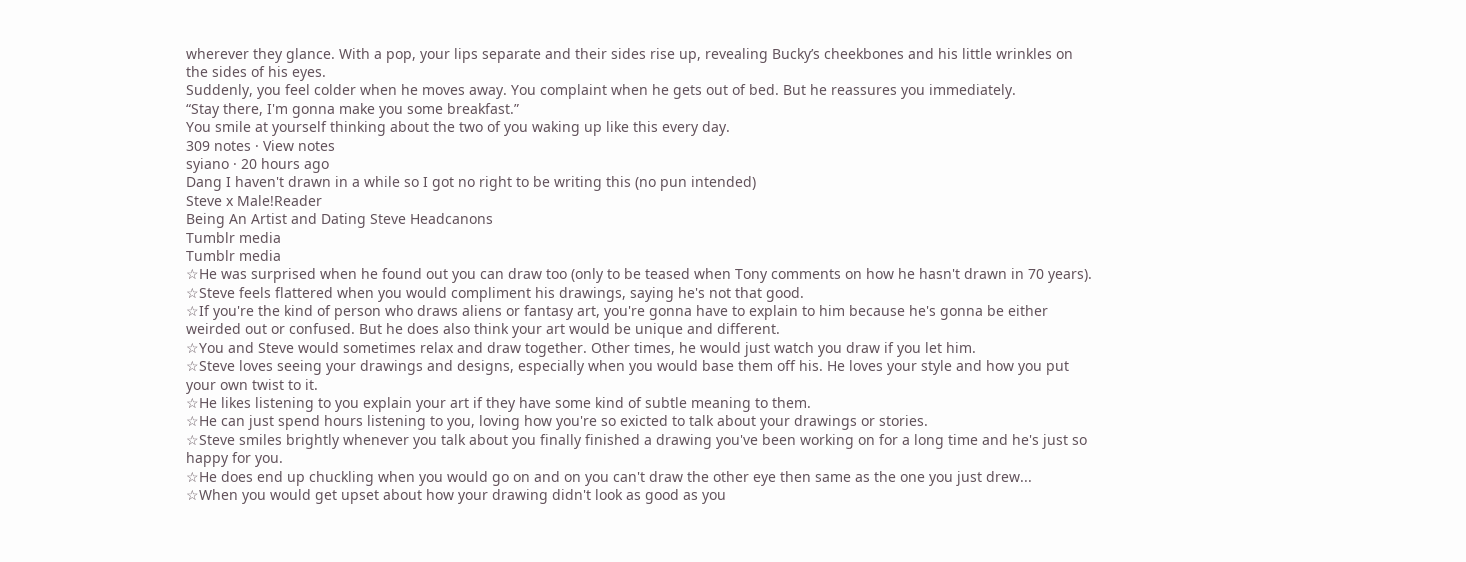wherever they glance. With a pop, your lips separate and their sides rise up, revealing Bucky’s cheekbones and his little wrinkles on the sides of his eyes.
Suddenly, you feel colder when he moves away. You complaint when he gets out of bed. But he reassures you immediately.
“Stay there, I'm gonna make you some breakfast.”
You smile at yourself thinking about the two of you waking up like this every day.
309 notes · View notes
syiano · 20 hours ago
Dang I haven't drawn in a while so I got no right to be writing this (no pun intended)
Steve x Male!Reader
Being An Artist and Dating Steve Headcanons
Tumblr media
Tumblr media
☆He was surprised when he found out you can draw too (only to be teased when Tony comments on how he hasn't drawn in 70 years).
☆Steve feels flattered when you would compliment his drawings, saying he's not that good.
☆If you're the kind of person who draws aliens or fantasy art, you're gonna have to explain to him because he's gonna be either weirded out or confused. But he does also think your art would be unique and different.
☆You and Steve would sometimes relax and draw together. Other times, he would just watch you draw if you let him.
☆Steve loves seeing your drawings and designs, especially when you would base them off his. He loves your style and how you put your own twist to it.
☆He likes listening to you explain your art if they have some kind of subtle meaning to them.
☆He can just spend hours listening to you, loving how you're so exicted to talk about your drawings or stories.
☆Steve smiles brightly whenever you talk about you finally finished a drawing you've been working on for a long time and he's just so happy for you.
☆He does end up chuckling when you would go on and on you can't draw the other eye then same as the one you just drew...
☆When you would get upset about how your drawing didn't look as good as you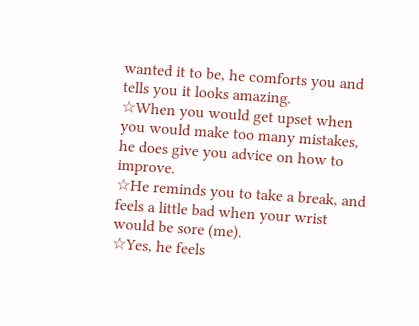wanted it to be, he comforts you and tells you it looks amazing.
☆When you would get upset when you would make too many mistakes, he does give you advice on how to improve.
☆He reminds you to take a break, and feels a little bad when your wrist would be sore (me).
☆Yes, he feels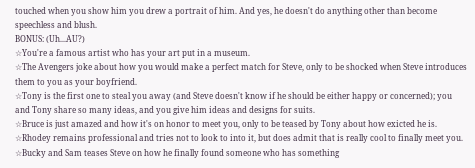touched when you show him you drew a portrait of him. And yes, he doesn't do anything other than become speechless and blush.
BONUS: (Uh...AU?)
☆You're a famous artist who has your art put in a museum.
☆The Avengers joke about how you would make a perfect match for Steve, only to be shocked when Steve introduces them to you as your boyfriend.
☆Tony is the first one to steal you away (and Steve doesn't know if he should be either happy or concerned); you and Tony share so many ideas, and you give him ideas and designs for suits.
☆Bruce is just amazed and how it's on honor to meet you, only to be teased by Tony about how exicted he is.
☆Rhodey remains professional and tries not to look to into it, but does admit that is really cool to finally meet you.
☆Bucky and Sam teases Steve on how he finally found someone who has something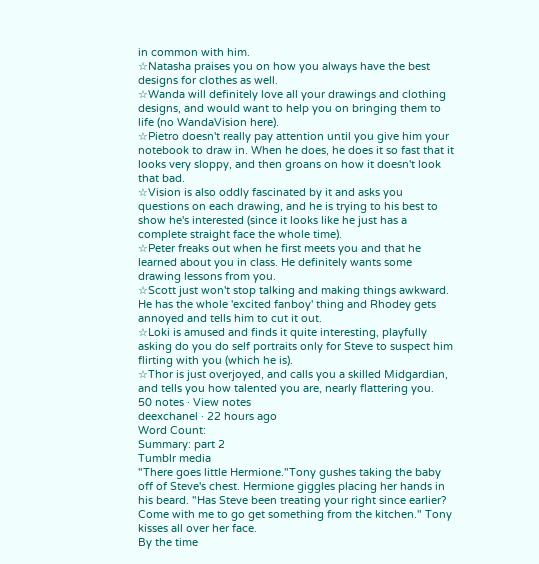in common with him.
☆Natasha praises you on how you always have the best designs for clothes as well.
☆Wanda will definitely love all your drawings and clothing designs, and would want to help you on bringing them to life (no WandaVision here).
☆Pietro doesn't really pay attention until you give him your notebook to draw in. When he does, he does it so fast that it looks very sloppy, and then groans on how it doesn't look that bad.
☆Vision is also oddly fascinated by it and asks you questions on each drawing, and he is trying to his best to show he's interested (since it looks like he just has a complete straight face the whole time).
☆Peter freaks out when he first meets you and that he learned about you in class. He definitely wants some drawing lessons from you.
☆Scott just won't stop talking and making things awkward. He has the whole 'excited fanboy' thing and Rhodey gets annoyed and tells him to cut it out.
☆Loki is amused and finds it quite interesting, playfully asking do you do self portraits only for Steve to suspect him flirting with you (which he is).
☆Thor is just overjoyed, and calls you a skilled Midgardian, and tells you how talented you are, nearly flattering you.
50 notes · View notes
deexchanel · 22 hours ago
Word Count:
Summary: part 2
Tumblr media
"There goes little Hermione."Tony gushes taking the baby off of Steve's chest. Hermione giggles placing her hands in his beard. "Has Steve been treating your right since earlier? Come with me to go get something from the kitchen." Tony kisses all over her face.
By the time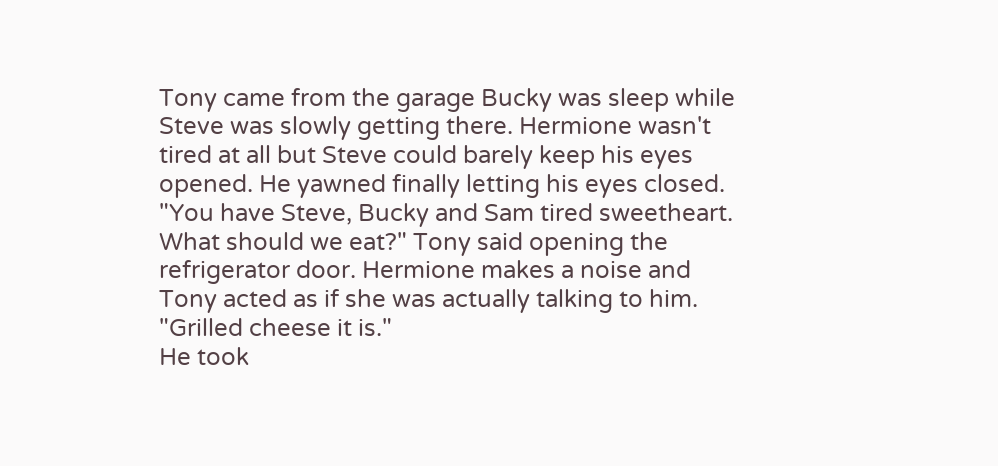Tony came from the garage Bucky was sleep while Steve was slowly getting there. Hermione wasn't tired at all but Steve could barely keep his eyes opened. He yawned finally letting his eyes closed.
"You have Steve, Bucky and Sam tired sweetheart. What should we eat?" Tony said opening the refrigerator door. Hermione makes a noise and Tony acted as if she was actually talking to him. "Grilled cheese it is."
He took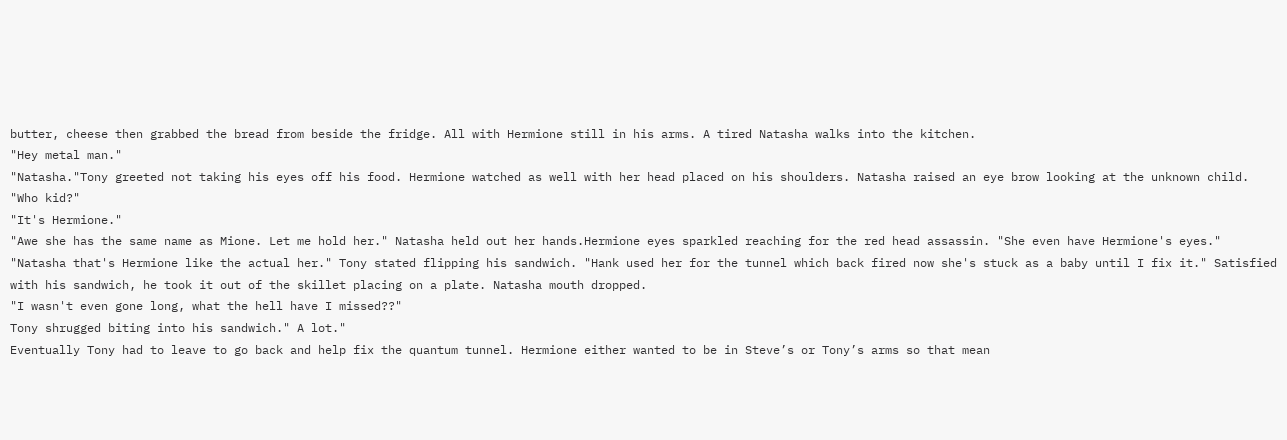butter, cheese then grabbed the bread from beside the fridge. All with Hermione still in his arms. A tired Natasha walks into the kitchen.
"Hey metal man."
"Natasha."Tony greeted not taking his eyes off his food. Hermione watched as well with her head placed on his shoulders. Natasha raised an eye brow looking at the unknown child.
"Who kid?"
"It's Hermione."
"Awe she has the same name as Mione. Let me hold her." Natasha held out her hands.Hermione eyes sparkled reaching for the red head assassin. "She even have Hermione's eyes."
"Natasha that's Hermione like the actual her." Tony stated flipping his sandwich. "Hank used her for the tunnel which back fired now she's stuck as a baby until I fix it." Satisfied with his sandwich, he took it out of the skillet placing on a plate. Natasha mouth dropped.
"I wasn't even gone long, what the hell have I missed??"
Tony shrugged biting into his sandwich." A lot."
Eventually Tony had to leave to go back and help fix the quantum tunnel. Hermione either wanted to be in Steve’s or Tony’s arms so that mean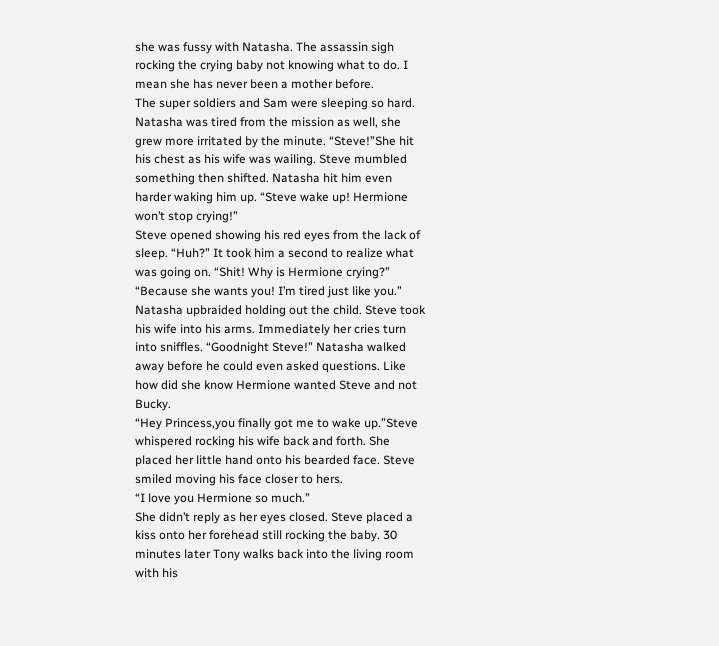she was fussy with Natasha. The assassin sigh rocking the crying baby not knowing what to do. I mean she has never been a mother before.
The super soldiers and Sam were sleeping so hard. Natasha was tired from the mission as well, she grew more irritated by the minute. “Steve!”She hit his chest as his wife was wailing. Steve mumbled something then shifted. Natasha hit him even harder waking him up. “Steve wake up! Hermione won’t stop crying!”
Steve opened showing his red eyes from the lack of sleep. “Huh?” It took him a second to realize what was going on. “Shit! Why is Hermione crying?”
“Because she wants you! I’m tired just like you.” Natasha upbraided holding out the child. Steve took his wife into his arms. Immediately her cries turn into sniffles. “Goodnight Steve!” Natasha walked away before he could even asked questions. Like how did she know Hermione wanted Steve and not Bucky.
“Hey Princess,you finally got me to wake up.”Steve whispered rocking his wife back and forth. She placed her little hand onto his bearded face. Steve smiled moving his face closer to hers.
“I love you Hermione so much.”
She didn’t reply as her eyes closed. Steve placed a kiss onto her forehead still rocking the baby. 30 minutes later Tony walks back into the living room with his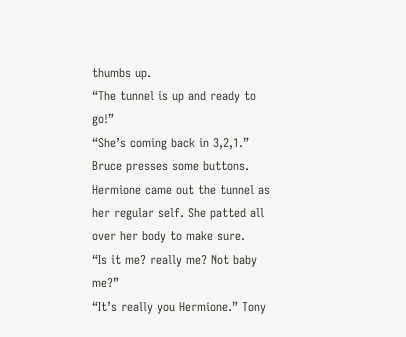thumbs up.
“The tunnel is up and ready to go!”
“She’s coming back in 3,2,1.” Bruce presses some buttons. Hermione came out the tunnel as her regular self. She patted all over her body to make sure.
“Is it me? really me? Not baby me?”
“It’s really you Hermione.” Tony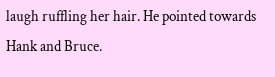laugh ruffling her hair. He pointed towards Hank and Bruce.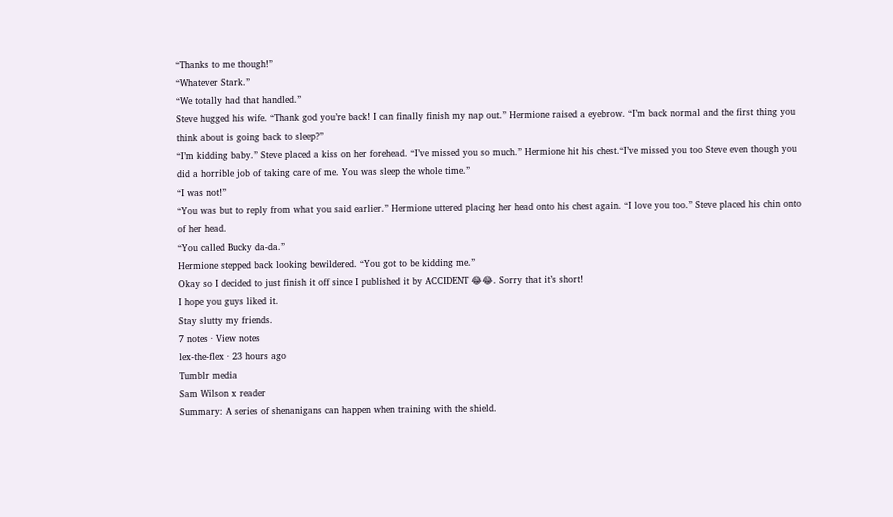“Thanks to me though!”
“Whatever Stark.”
“We totally had that handled.”
Steve hugged his wife. “Thank god you’re back! I can finally finish my nap out.” Hermione raised a eyebrow. “I’m back normal and the first thing you think about is going back to sleep?”
“I’m kidding baby.” Steve placed a kiss on her forehead. “I’ve missed you so much.” Hermione hit his chest.“I’ve missed you too Steve even though you did a horrible job of taking care of me. You was sleep the whole time.”
“I was not!”
“You was but to reply from what you said earlier.” Hermione uttered placing her head onto his chest again. “I love you too.” Steve placed his chin onto of her head.
“You called Bucky da-da.”
Hermione stepped back looking bewildered. “You got to be kidding me.”
Okay so I decided to just finish it off since I published it by ACCIDENT 😂😂. Sorry that it’s short!
I hope you guys liked it.
Stay slutty my friends.
7 notes · View notes
lex-the-flex · 23 hours ago
Tumblr media
Sam Wilson x reader
Summary: A series of shenanigans can happen when training with the shield.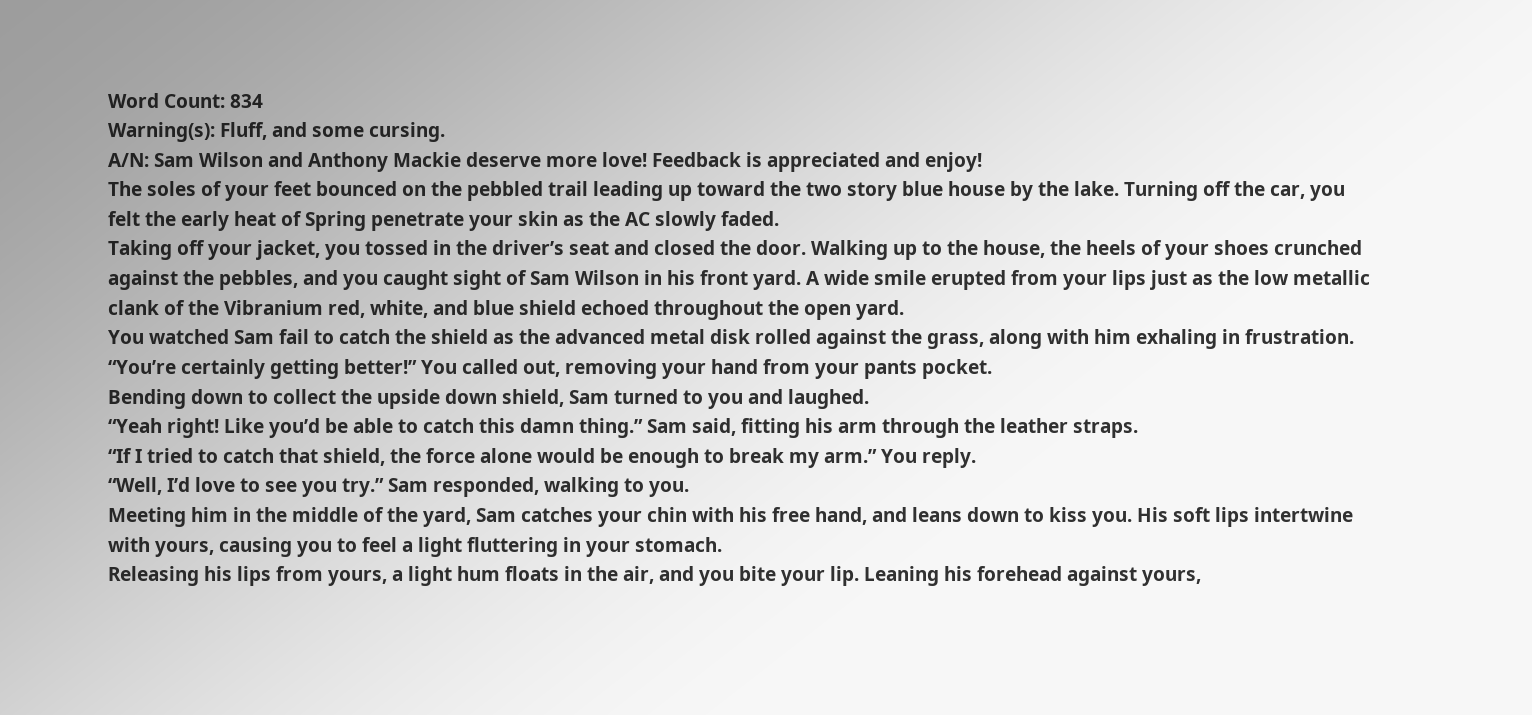Word Count: 834
Warning(s): Fluff, and some cursing.
A/N: Sam Wilson and Anthony Mackie deserve more love! Feedback is appreciated and enjoy!
The soles of your feet bounced on the pebbled trail leading up toward the two story blue house by the lake. Turning off the car, you felt the early heat of Spring penetrate your skin as the AC slowly faded.
Taking off your jacket, you tossed in the driver’s seat and closed the door. Walking up to the house, the heels of your shoes crunched against the pebbles, and you caught sight of Sam Wilson in his front yard. A wide smile erupted from your lips just as the low metallic clank of the Vibranium red, white, and blue shield echoed throughout the open yard.
You watched Sam fail to catch the shield as the advanced metal disk rolled against the grass, along with him exhaling in frustration.
“You’re certainly getting better!” You called out, removing your hand from your pants pocket.
Bending down to collect the upside down shield, Sam turned to you and laughed.
“Yeah right! Like you’d be able to catch this damn thing.” Sam said, fitting his arm through the leather straps.
“If I tried to catch that shield, the force alone would be enough to break my arm.” You reply.
“Well, I’d love to see you try.” Sam responded, walking to you.
Meeting him in the middle of the yard, Sam catches your chin with his free hand, and leans down to kiss you. His soft lips intertwine with yours, causing you to feel a light fluttering in your stomach.
Releasing his lips from yours, a light hum floats in the air, and you bite your lip. Leaning his forehead against yours,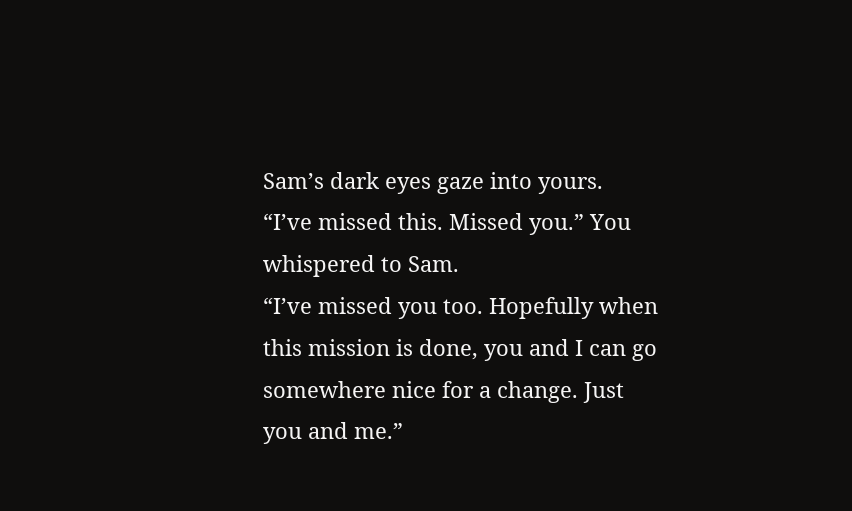Sam’s dark eyes gaze into yours.
“I’ve missed this. Missed you.” You whispered to Sam.
“I’ve missed you too. Hopefully when this mission is done, you and I can go somewhere nice for a change. Just you and me.”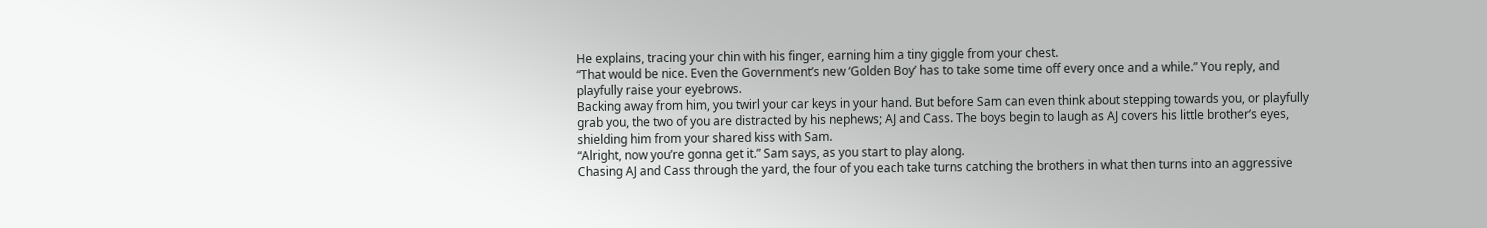He explains, tracing your chin with his finger, earning him a tiny giggle from your chest.
“That would be nice. Even the Government’s new ‘Golden Boy’ has to take some time off every once and a while.” You reply, and playfully raise your eyebrows.
Backing away from him, you twirl your car keys in your hand. But before Sam can even think about stepping towards you, or playfully grab you, the two of you are distracted by his nephews; AJ and Cass. The boys begin to laugh as AJ covers his little brother’s eyes, shielding him from your shared kiss with Sam.
“Alright, now you’re gonna get it.” Sam says, as you start to play along.
Chasing AJ and Cass through the yard, the four of you each take turns catching the brothers in what then turns into an aggressive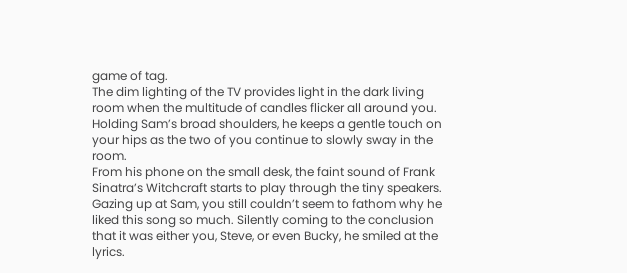game of tag.
The dim lighting of the TV provides light in the dark living room when the multitude of candles flicker all around you. Holding Sam’s broad shoulders, he keeps a gentle touch on your hips as the two of you continue to slowly sway in the room.
From his phone on the small desk, the faint sound of Frank Sinatra’s Witchcraft starts to play through the tiny speakers. Gazing up at Sam, you still couldn’t seem to fathom why he liked this song so much. Silently coming to the conclusion that it was either you, Steve, or even Bucky, he smiled at the lyrics.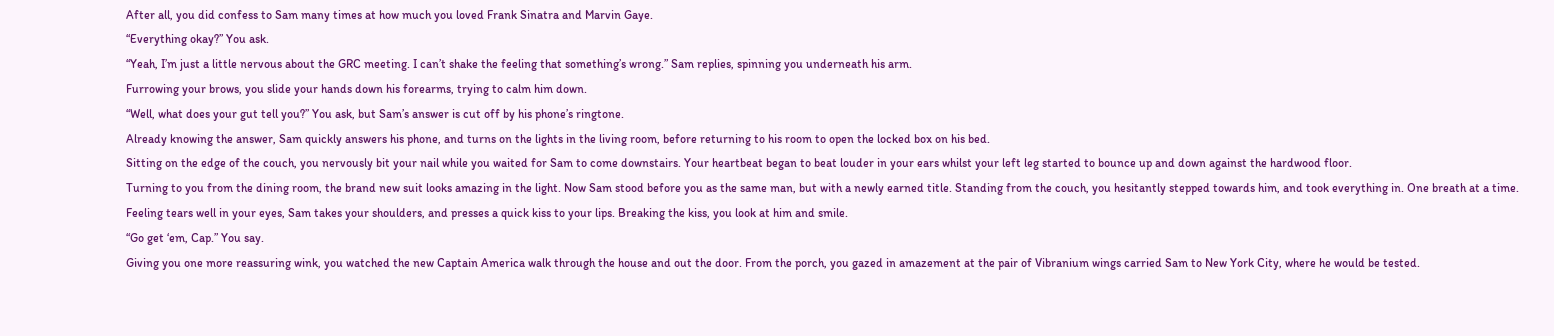After all, you did confess to Sam many times at how much you loved Frank Sinatra and Marvin Gaye.
“Everything okay?” You ask.
“Yeah, I’m just a little nervous about the GRC meeting. I can’t shake the feeling that something’s wrong.” Sam replies, spinning you underneath his arm.
Furrowing your brows, you slide your hands down his forearms, trying to calm him down.
“Well, what does your gut tell you?” You ask, but Sam’s answer is cut off by his phone’s ringtone.
Already knowing the answer, Sam quickly answers his phone, and turns on the lights in the living room, before returning to his room to open the locked box on his bed.
Sitting on the edge of the couch, you nervously bit your nail while you waited for Sam to come downstairs. Your heartbeat began to beat louder in your ears whilst your left leg started to bounce up and down against the hardwood floor.
Turning to you from the dining room, the brand new suit looks amazing in the light. Now Sam stood before you as the same man, but with a newly earned title. Standing from the couch, you hesitantly stepped towards him, and took everything in. One breath at a time.
Feeling tears well in your eyes, Sam takes your shoulders, and presses a quick kiss to your lips. Breaking the kiss, you look at him and smile.
“Go get ‘em, Cap.” You say.
Giving you one more reassuring wink, you watched the new Captain America walk through the house and out the door. From the porch, you gazed in amazement at the pair of Vibranium wings carried Sam to New York City, where he would be tested.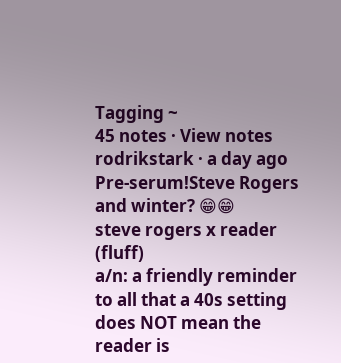Tagging ~
45 notes · View notes
rodrikstark · a day ago
Pre-serum!Steve Rogers and winter? 😁😁
steve rogers x reader (fluff)
a/n: a friendly reminder to all that a 40s setting does NOT mean the reader is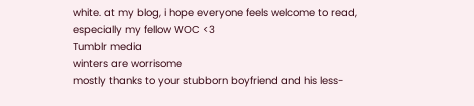white. at my blog, i hope everyone feels welcome to read, especially my fellow WOC <3
Tumblr media
winters are worrisome
mostly thanks to your stubborn boyfriend and his less-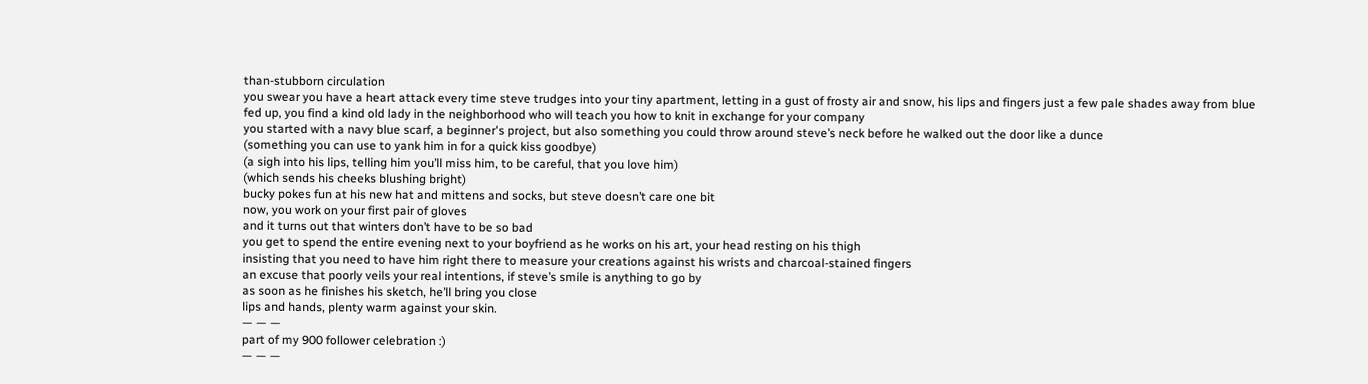than-stubborn circulation
you swear you have a heart attack every time steve trudges into your tiny apartment, letting in a gust of frosty air and snow, his lips and fingers just a few pale shades away from blue
fed up, you find a kind old lady in the neighborhood who will teach you how to knit in exchange for your company
you started with a navy blue scarf, a beginner's project, but also something you could throw around steve’s neck before he walked out the door like a dunce
(something you can use to yank him in for a quick kiss goodbye)
(a sigh into his lips, telling him you’ll miss him, to be careful, that you love him)
(which sends his cheeks blushing bright)
bucky pokes fun at his new hat and mittens and socks, but steve doesn’t care one bit
now, you work on your first pair of gloves
and it turns out that winters don’t have to be so bad
you get to spend the entire evening next to your boyfriend as he works on his art, your head resting on his thigh
insisting that you need to have him right there to measure your creations against his wrists and charcoal-stained fingers
an excuse that poorly veils your real intentions, if steve’s smile is anything to go by
as soon as he finishes his sketch, he’ll bring you close
lips and hands, plenty warm against your skin.
— — —
part of my 900 follower celebration :)
— — —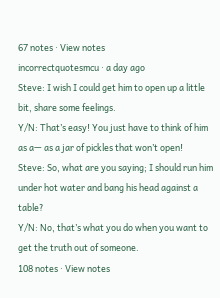67 notes · View notes
incorrectquotesmcu · a day ago
Steve: I wish I could get him to open up a little bit, share some feelings.
Y/N: That’s easy! You just have to think of him as a— as a jar of pickles that won’t open!
Steve: So, what are you saying; I should run him under hot water and bang his head against a table?
Y/N: No, that’s what you do when you want to get the truth out of someone.
108 notes · View notes